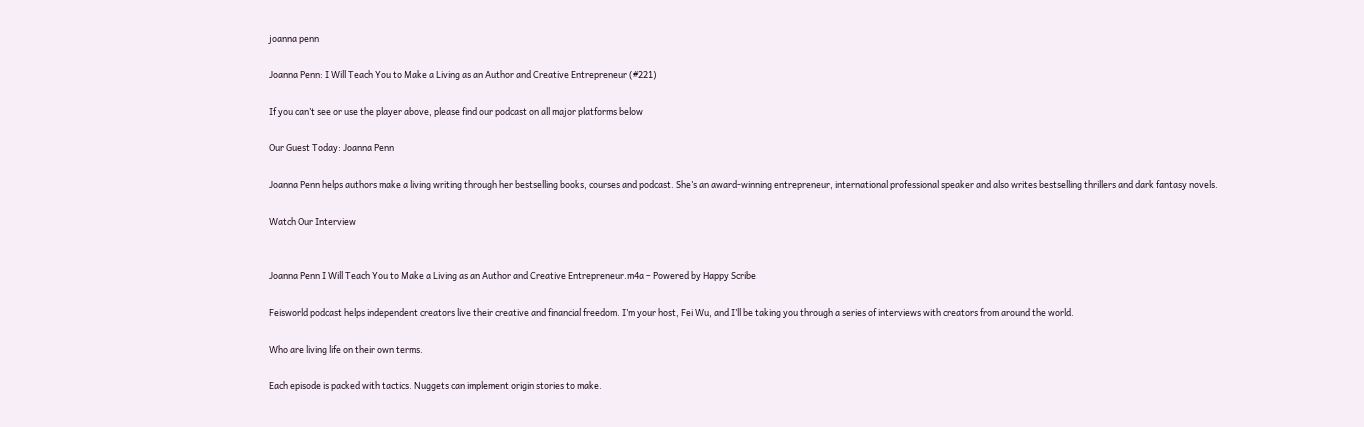joanna penn

Joanna Penn: I Will Teach You to Make a Living as an Author and Creative Entrepreneur (#221)

If you can’t see or use the player above, please find our podcast on all major platforms below

Our Guest Today: Joanna Penn

Joanna Penn helps authors make a living writing through her bestselling books, courses and podcast. She’s an award-winning entrepreneur, international professional speaker and also writes bestselling thrillers and dark fantasy novels.

Watch Our Interview


Joanna Penn I Will Teach You to Make a Living as an Author and Creative Entrepreneur.m4a – Powered by Happy Scribe

Feisworld podcast helps independent creators live their creative and financial freedom. I’m your host, Fei Wu, and I’ll be taking you through a series of interviews with creators from around the world.

Who are living life on their own terms.

Each episode is packed with tactics. Nuggets can implement origin stories to make.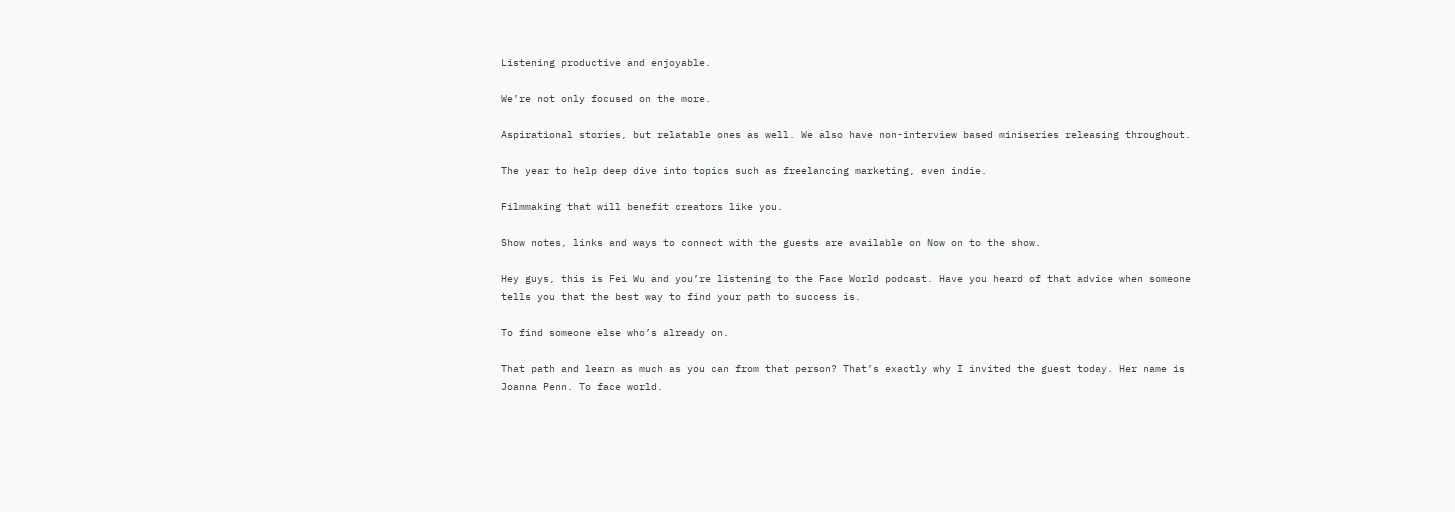Listening productive and enjoyable.

We’re not only focused on the more.

Aspirational stories, but relatable ones as well. We also have non-interview based miniseries releasing throughout.

The year to help deep dive into topics such as freelancing marketing, even indie.

Filmmaking that will benefit creators like you.

Show notes, links and ways to connect with the guests are available on Now on to the show.

Hey guys, this is Fei Wu and you’re listening to the Face World podcast. Have you heard of that advice when someone tells you that the best way to find your path to success is.

To find someone else who’s already on.

That path and learn as much as you can from that person? That’s exactly why I invited the guest today. Her name is Joanna Penn. To face world.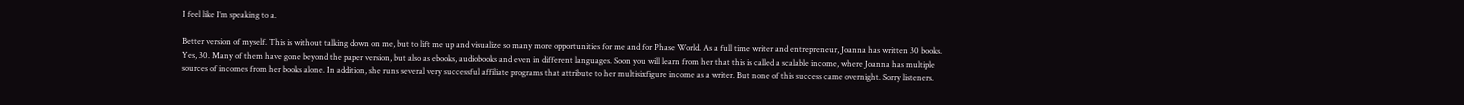I feel like I’m speaking to a.

Better version of myself. This is without talking down on me, but to lift me up and visualize so many more opportunities for me and for Phase World. As a full time writer and entrepreneur, Joanna has written 30 books. Yes, 30. Many of them have gone beyond the paper version, but also as ebooks, audiobooks and even in different languages. Soon you will learn from her that this is called a scalable income, where Joanna has multiple sources of incomes from her books alone. In addition, she runs several very successful affiliate programs that attribute to her multisixfigure income as a writer. But none of this success came overnight. Sorry listeners.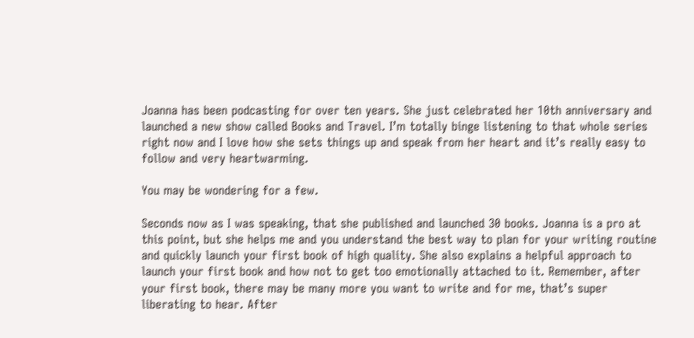Joanna has been podcasting for over ten years. She just celebrated her 10th anniversary and launched a new show called Books and Travel. I’m totally binge listening to that whole series right now and I love how she sets things up and speak from her heart and it’s really easy to follow and very heartwarming.

You may be wondering for a few.

Seconds now as I was speaking, that she published and launched 30 books. Joanna is a pro at this point, but she helps me and you understand the best way to plan for your writing routine and quickly launch your first book of high quality. She also explains a helpful approach to launch your first book and how not to get too emotionally attached to it. Remember, after your first book, there may be many more you want to write and for me, that’s super liberating to hear. After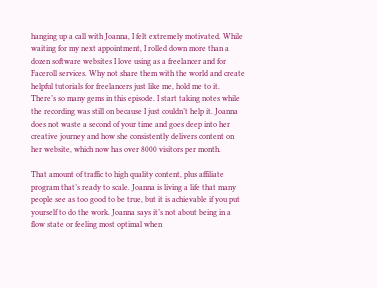hanging up a call with Joanna, I felt extremely motivated. While waiting for my next appointment, I rolled down more than a dozen software websites I love using as a freelancer and for Faceroll services. Why not share them with the world and create helpful tutorials for freelancers just like me, hold me to it. There’s so many gems in this episode. I start taking notes while the recording was still on because I just couldn’t help it. Joanna does not waste a second of your time and goes deep into her creative journey and how she consistently delivers content on her website, which now has over 8000 visitors per month.

That amount of traffic to high quality content, plus affiliate program that’s ready to scale. Joanna is living a life that many people see as too good to be true, but it is achievable if you put yourself to do the work. Joanna says it’s not about being in a flow state or feeling most optimal when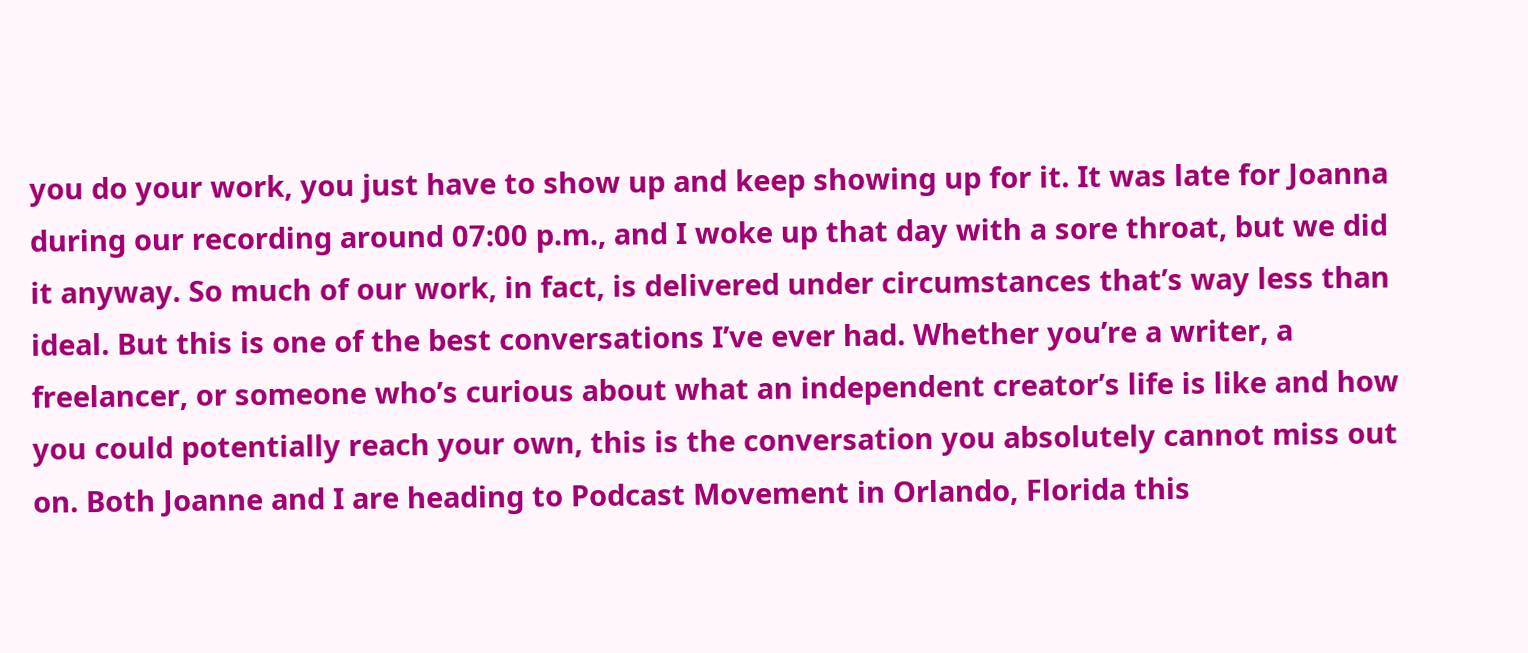you do your work, you just have to show up and keep showing up for it. It was late for Joanna during our recording around 07:00 p.m., and I woke up that day with a sore throat, but we did it anyway. So much of our work, in fact, is delivered under circumstances that’s way less than ideal. But this is one of the best conversations I’ve ever had. Whether you’re a writer, a freelancer, or someone who’s curious about what an independent creator’s life is like and how you could potentially reach your own, this is the conversation you absolutely cannot miss out on. Both Joanne and I are heading to Podcast Movement in Orlando, Florida this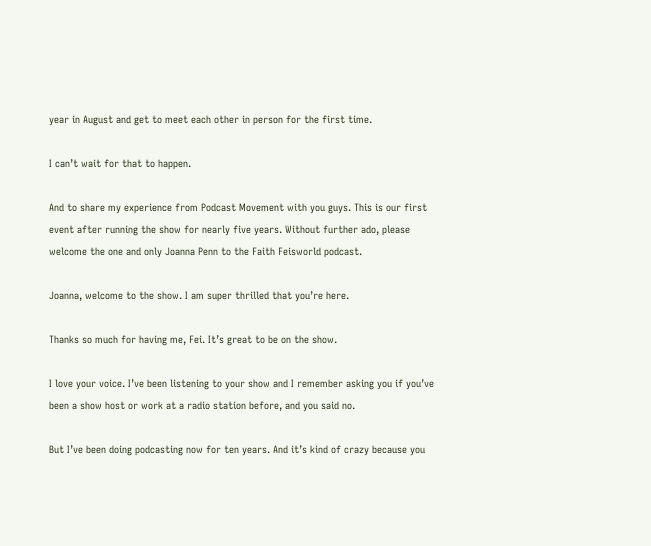year in August and get to meet each other in person for the first time.

I can’t wait for that to happen.

And to share my experience from Podcast Movement with you guys. This is our first event after running the show for nearly five years. Without further ado, please welcome the one and only Joanna Penn to the Faith Feisworld podcast.

Joanna, welcome to the show. I am super thrilled that you’re here.

Thanks so much for having me, Fei. It’s great to be on the show.

I love your voice. I’ve been listening to your show and I remember asking you if you’ve been a show host or work at a radio station before, and you said no.

But I’ve been doing podcasting now for ten years. And it’s kind of crazy because you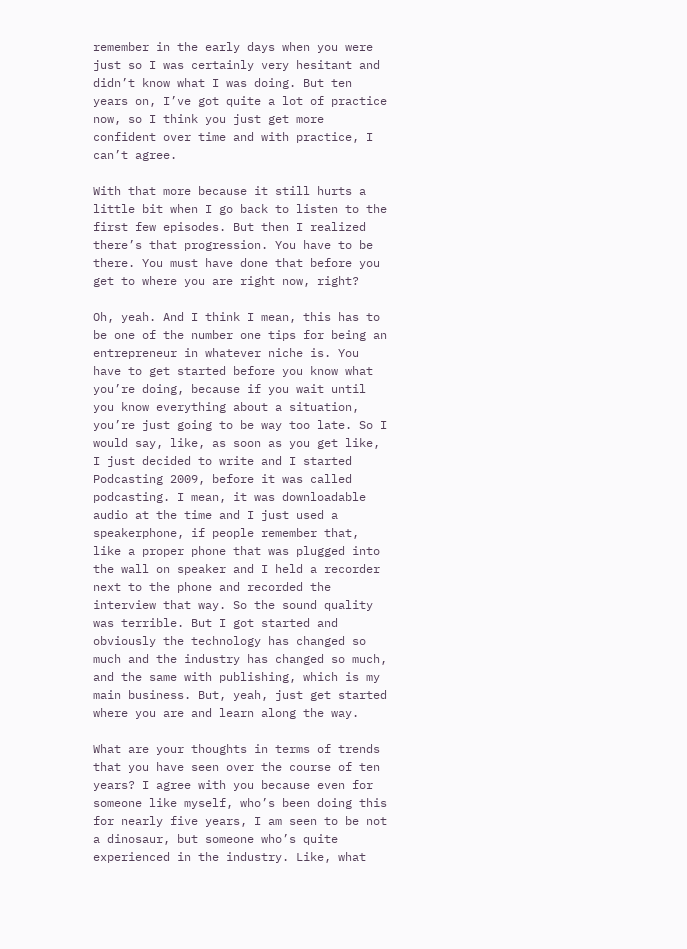remember in the early days when you were just so I was certainly very hesitant and didn’t know what I was doing. But ten years on, I’ve got quite a lot of practice now, so I think you just get more confident over time and with practice, I can’t agree.

With that more because it still hurts a little bit when I go back to listen to the first few episodes. But then I realized there’s that progression. You have to be there. You must have done that before you get to where you are right now, right?

Oh, yeah. And I think I mean, this has to be one of the number one tips for being an entrepreneur in whatever niche is. You have to get started before you know what you’re doing, because if you wait until you know everything about a situation, you’re just going to be way too late. So I would say, like, as soon as you get like, I just decided to write and I started Podcasting 2009, before it was called podcasting. I mean, it was downloadable audio at the time and I just used a speakerphone, if people remember that, like a proper phone that was plugged into the wall on speaker and I held a recorder next to the phone and recorded the interview that way. So the sound quality was terrible. But I got started and obviously the technology has changed so much and the industry has changed so much, and the same with publishing, which is my main business. But, yeah, just get started where you are and learn along the way.

What are your thoughts in terms of trends that you have seen over the course of ten years? I agree with you because even for someone like myself, who’s been doing this for nearly five years, I am seen to be not a dinosaur, but someone who’s quite experienced in the industry. Like, what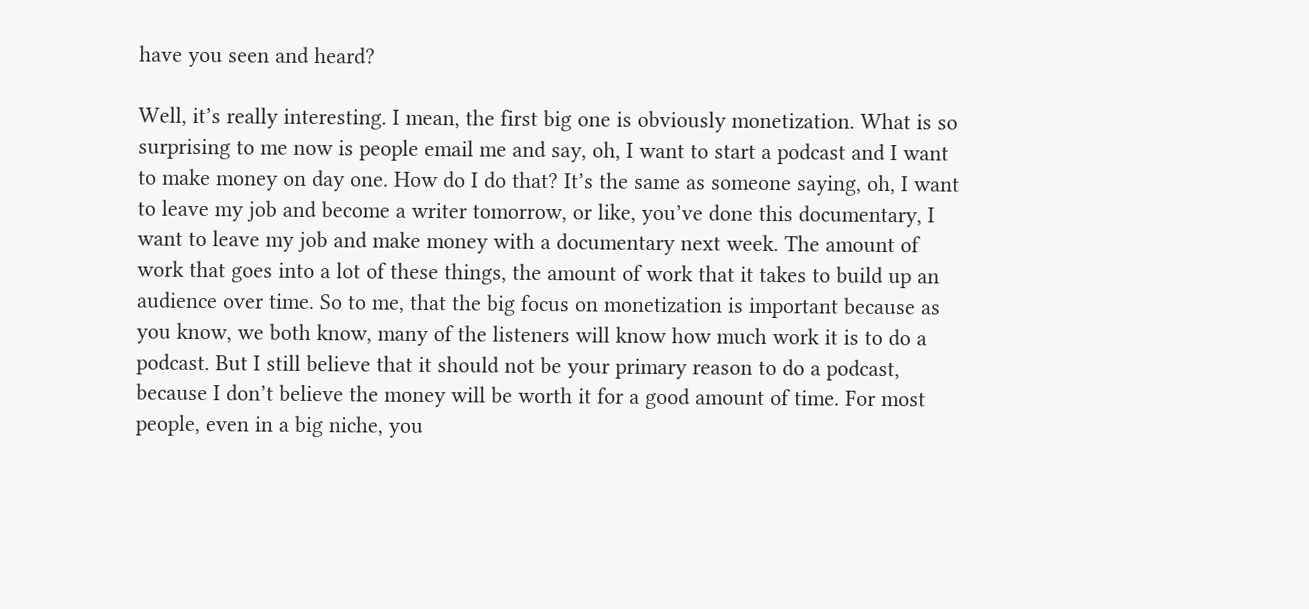have you seen and heard?

Well, it’s really interesting. I mean, the first big one is obviously monetization. What is so surprising to me now is people email me and say, oh, I want to start a podcast and I want to make money on day one. How do I do that? It’s the same as someone saying, oh, I want to leave my job and become a writer tomorrow, or like, you’ve done this documentary, I want to leave my job and make money with a documentary next week. The amount of work that goes into a lot of these things, the amount of work that it takes to build up an audience over time. So to me, that the big focus on monetization is important because as you know, we both know, many of the listeners will know how much work it is to do a podcast. But I still believe that it should not be your primary reason to do a podcast, because I don’t believe the money will be worth it for a good amount of time. For most people, even in a big niche, you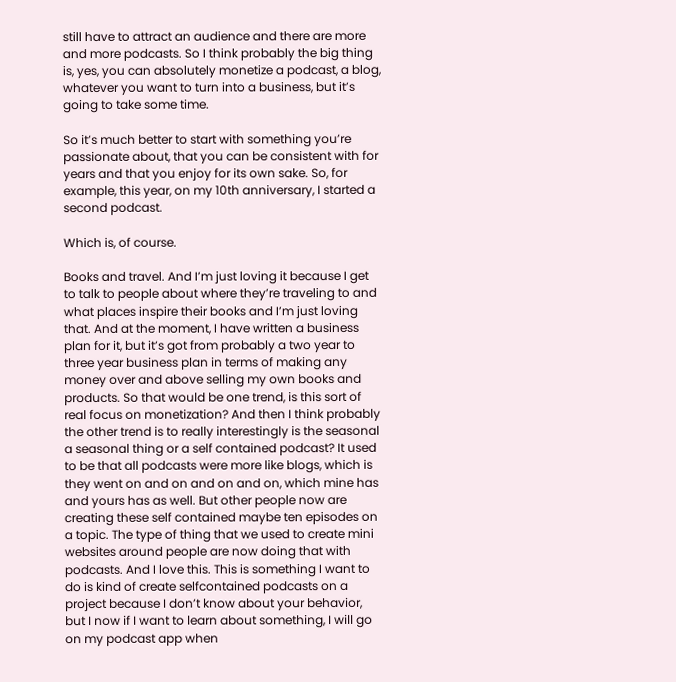still have to attract an audience and there are more and more podcasts. So I think probably the big thing is, yes, you can absolutely monetize a podcast, a blog, whatever you want to turn into a business, but it’s going to take some time.

So it’s much better to start with something you’re passionate about, that you can be consistent with for years and that you enjoy for its own sake. So, for example, this year, on my 10th anniversary, I started a second podcast.

Which is, of course.

Books and travel. And I’m just loving it because I get to talk to people about where they’re traveling to and what places inspire their books and I’m just loving that. And at the moment, I have written a business plan for it, but it’s got from probably a two year to three year business plan in terms of making any money over and above selling my own books and products. So that would be one trend, is this sort of real focus on monetization? And then I think probably the other trend is to really interestingly is the seasonal a seasonal thing or a self contained podcast? It used to be that all podcasts were more like blogs, which is they went on and on and on and on, which mine has and yours has as well. But other people now are creating these self contained maybe ten episodes on a topic. The type of thing that we used to create mini websites around people are now doing that with podcasts. And I love this. This is something I want to do is kind of create selfcontained podcasts on a project because I don’t know about your behavior, but I now if I want to learn about something, I will go on my podcast app when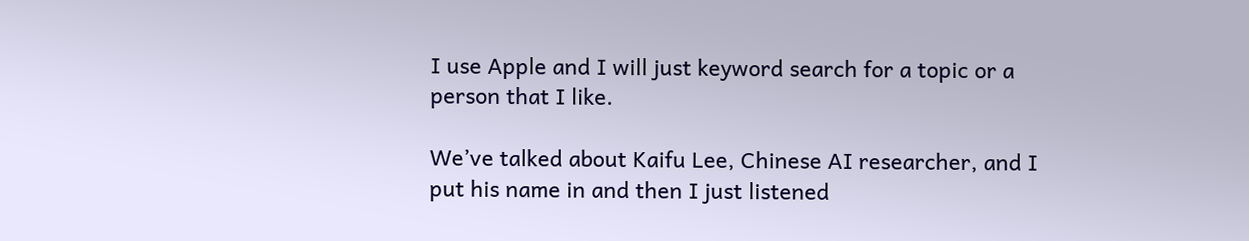I use Apple and I will just keyword search for a topic or a person that I like.

We’ve talked about Kaifu Lee, Chinese AI researcher, and I put his name in and then I just listened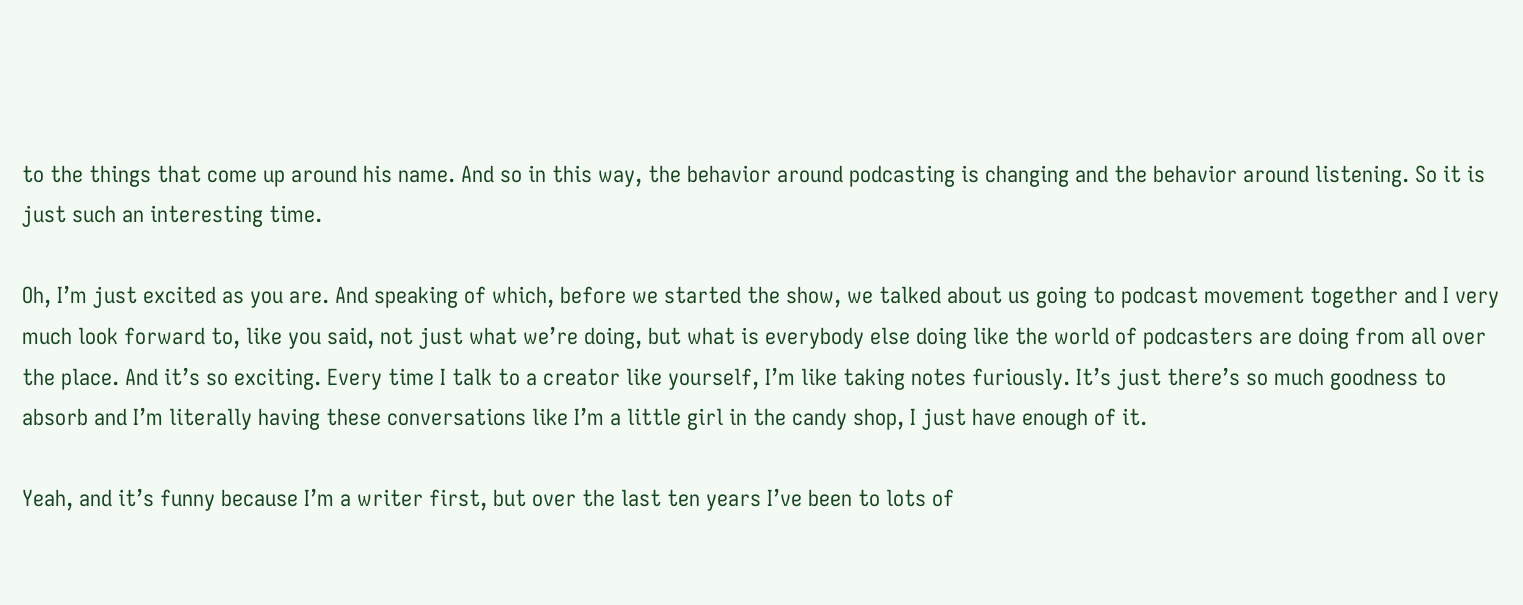to the things that come up around his name. And so in this way, the behavior around podcasting is changing and the behavior around listening. So it is just such an interesting time.

Oh, I’m just excited as you are. And speaking of which, before we started the show, we talked about us going to podcast movement together and I very much look forward to, like you said, not just what we’re doing, but what is everybody else doing like the world of podcasters are doing from all over the place. And it’s so exciting. Every time I talk to a creator like yourself, I’m like taking notes furiously. It’s just there’s so much goodness to absorb and I’m literally having these conversations like I’m a little girl in the candy shop, I just have enough of it.

Yeah, and it’s funny because I’m a writer first, but over the last ten years I’ve been to lots of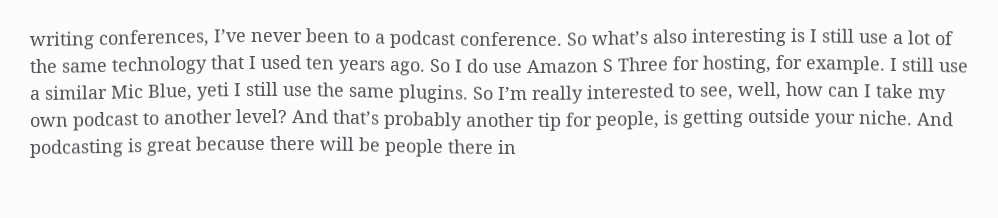writing conferences, I’ve never been to a podcast conference. So what’s also interesting is I still use a lot of the same technology that I used ten years ago. So I do use Amazon S Three for hosting, for example. I still use a similar Mic Blue, yeti I still use the same plugins. So I’m really interested to see, well, how can I take my own podcast to another level? And that’s probably another tip for people, is getting outside your niche. And podcasting is great because there will be people there in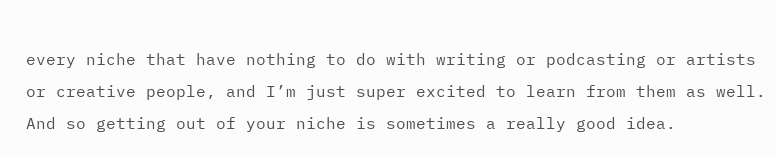every niche that have nothing to do with writing or podcasting or artists or creative people, and I’m just super excited to learn from them as well. And so getting out of your niche is sometimes a really good idea.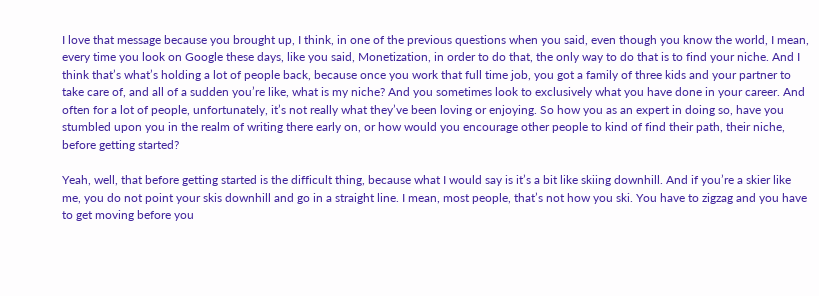I love that message because you brought up, I think, in one of the previous questions when you said, even though you know the world, I mean, every time you look on Google these days, like you said, Monetization, in order to do that, the only way to do that is to find your niche. And I think that’s what’s holding a lot of people back, because once you work that full time job, you got a family of three kids and your partner to take care of, and all of a sudden you’re like, what is my niche? And you sometimes look to exclusively what you have done in your career. And often for a lot of people, unfortunately, it’s not really what they’ve been loving or enjoying. So how you as an expert in doing so, have you stumbled upon you in the realm of writing there early on, or how would you encourage other people to kind of find their path, their niche, before getting started?

Yeah, well, that before getting started is the difficult thing, because what I would say is it’s a bit like skiing downhill. And if you’re a skier like me, you do not point your skis downhill and go in a straight line. I mean, most people, that’s not how you ski. You have to zigzag and you have to get moving before you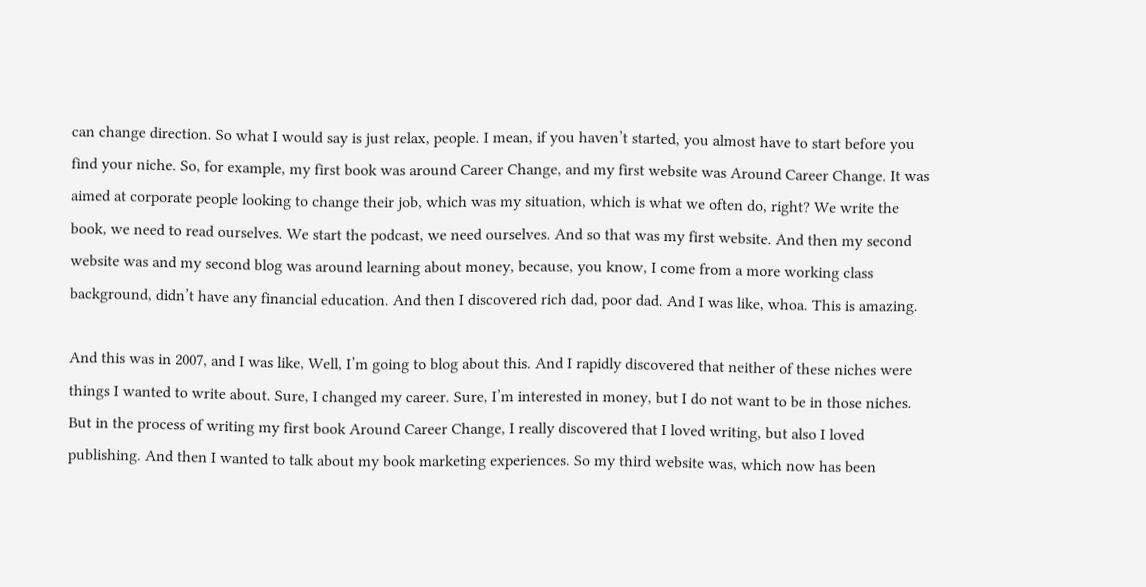can change direction. So what I would say is just relax, people. I mean, if you haven’t started, you almost have to start before you find your niche. So, for example, my first book was around Career Change, and my first website was Around Career Change. It was aimed at corporate people looking to change their job, which was my situation, which is what we often do, right? We write the book, we need to read ourselves. We start the podcast, we need ourselves. And so that was my first website. And then my second website was and my second blog was around learning about money, because, you know, I come from a more working class background, didn’t have any financial education. And then I discovered rich dad, poor dad. And I was like, whoa. This is amazing.

And this was in 2007, and I was like, Well, I’m going to blog about this. And I rapidly discovered that neither of these niches were things I wanted to write about. Sure, I changed my career. Sure, I’m interested in money, but I do not want to be in those niches. But in the process of writing my first book Around Career Change, I really discovered that I loved writing, but also I loved publishing. And then I wanted to talk about my book marketing experiences. So my third website was, which now has been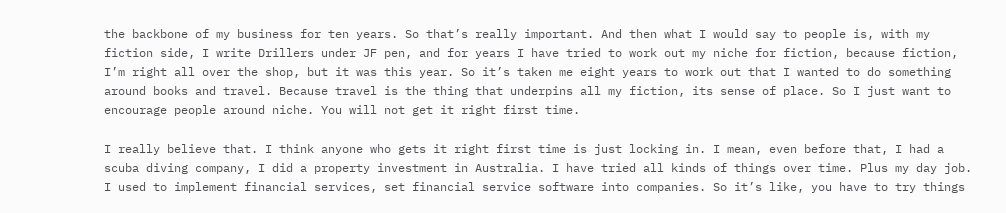the backbone of my business for ten years. So that’s really important. And then what I would say to people is, with my fiction side, I write Drillers under JF pen, and for years I have tried to work out my niche for fiction, because fiction, I’m right all over the shop, but it was this year. So it’s taken me eight years to work out that I wanted to do something around books and travel. Because travel is the thing that underpins all my fiction, its sense of place. So I just want to encourage people around niche. You will not get it right first time.

I really believe that. I think anyone who gets it right first time is just locking in. I mean, even before that, I had a scuba diving company, I did a property investment in Australia. I have tried all kinds of things over time. Plus my day job. I used to implement financial services, set financial service software into companies. So it’s like, you have to try things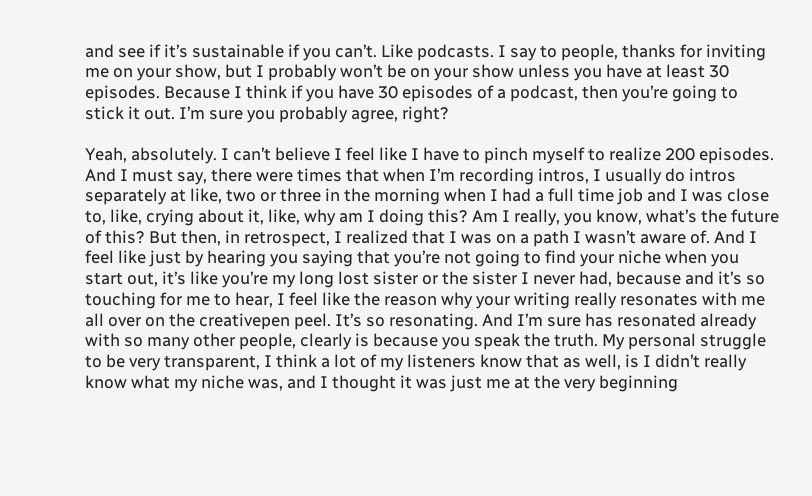and see if it’s sustainable if you can’t. Like podcasts. I say to people, thanks for inviting me on your show, but I probably won’t be on your show unless you have at least 30 episodes. Because I think if you have 30 episodes of a podcast, then you’re going to stick it out. I’m sure you probably agree, right?

Yeah, absolutely. I can’t believe I feel like I have to pinch myself to realize 200 episodes. And I must say, there were times that when I’m recording intros, I usually do intros separately at like, two or three in the morning when I had a full time job and I was close to, like, crying about it, like, why am I doing this? Am I really, you know, what’s the future of this? But then, in retrospect, I realized that I was on a path I wasn’t aware of. And I feel like just by hearing you saying that you’re not going to find your niche when you start out, it’s like you’re my long lost sister or the sister I never had, because and it’s so touching for me to hear, I feel like the reason why your writing really resonates with me all over on the creativepen peel. It’s so resonating. And I’m sure has resonated already with so many other people, clearly is because you speak the truth. My personal struggle to be very transparent, I think a lot of my listeners know that as well, is I didn’t really know what my niche was, and I thought it was just me at the very beginning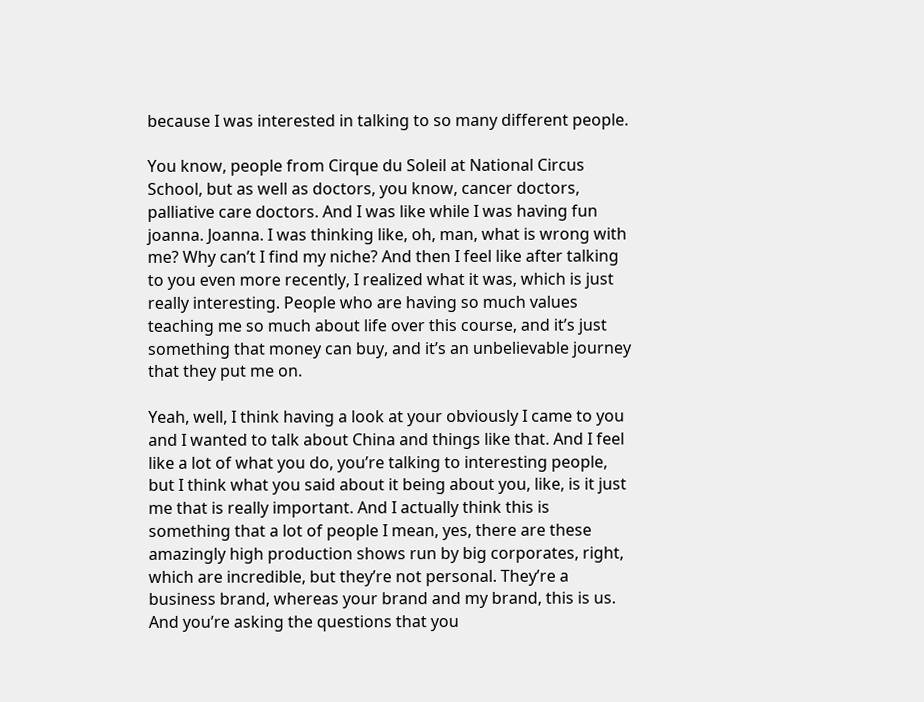because I was interested in talking to so many different people.

You know, people from Cirque du Soleil at National Circus School, but as well as doctors, you know, cancer doctors, palliative care doctors. And I was like while I was having fun joanna. Joanna. I was thinking like, oh, man, what is wrong with me? Why can’t I find my niche? And then I feel like after talking to you even more recently, I realized what it was, which is just really interesting. People who are having so much values teaching me so much about life over this course, and it’s just something that money can buy, and it’s an unbelievable journey that they put me on.

Yeah, well, I think having a look at your obviously I came to you and I wanted to talk about China and things like that. And I feel like a lot of what you do, you’re talking to interesting people, but I think what you said about it being about you, like, is it just me that is really important. And I actually think this is something that a lot of people I mean, yes, there are these amazingly high production shows run by big corporates, right, which are incredible, but they’re not personal. They’re a business brand, whereas your brand and my brand, this is us. And you’re asking the questions that you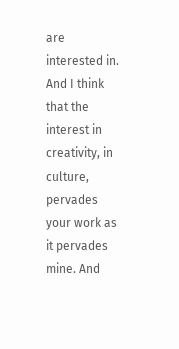are interested in. And I think that the interest in creativity, in culture, pervades your work as it pervades mine. And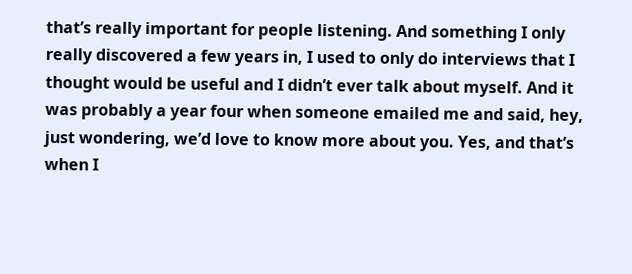that’s really important for people listening. And something I only really discovered a few years in, I used to only do interviews that I thought would be useful and I didn’t ever talk about myself. And it was probably a year four when someone emailed me and said, hey, just wondering, we’d love to know more about you. Yes, and that’s when I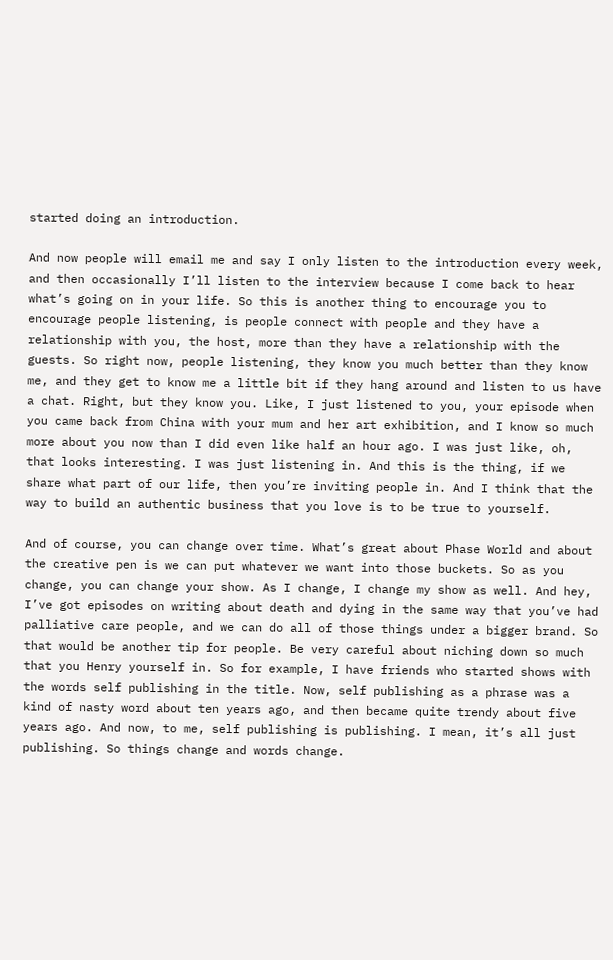started doing an introduction.

And now people will email me and say I only listen to the introduction every week, and then occasionally I’ll listen to the interview because I come back to hear what’s going on in your life. So this is another thing to encourage you to encourage people listening, is people connect with people and they have a relationship with you, the host, more than they have a relationship with the guests. So right now, people listening, they know you much better than they know me, and they get to know me a little bit if they hang around and listen to us have a chat. Right, but they know you. Like, I just listened to you, your episode when you came back from China with your mum and her art exhibition, and I know so much more about you now than I did even like half an hour ago. I was just like, oh, that looks interesting. I was just listening in. And this is the thing, if we share what part of our life, then you’re inviting people in. And I think that the way to build an authentic business that you love is to be true to yourself.

And of course, you can change over time. What’s great about Phase World and about the creative pen is we can put whatever we want into those buckets. So as you change, you can change your show. As I change, I change my show as well. And hey, I’ve got episodes on writing about death and dying in the same way that you’ve had palliative care people, and we can do all of those things under a bigger brand. So that would be another tip for people. Be very careful about niching down so much that you Henry yourself in. So for example, I have friends who started shows with the words self publishing in the title. Now, self publishing as a phrase was a kind of nasty word about ten years ago, and then became quite trendy about five years ago. And now, to me, self publishing is publishing. I mean, it’s all just publishing. So things change and words change.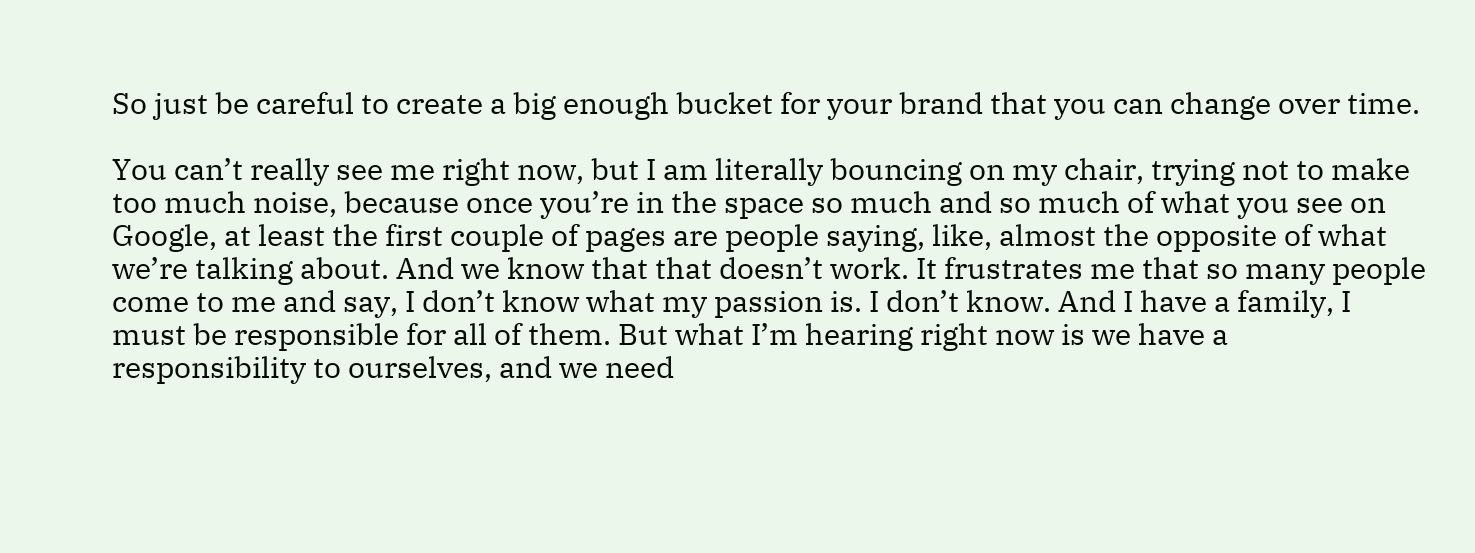So just be careful to create a big enough bucket for your brand that you can change over time.

You can’t really see me right now, but I am literally bouncing on my chair, trying not to make too much noise, because once you’re in the space so much and so much of what you see on Google, at least the first couple of pages are people saying, like, almost the opposite of what we’re talking about. And we know that that doesn’t work. It frustrates me that so many people come to me and say, I don’t know what my passion is. I don’t know. And I have a family, I must be responsible for all of them. But what I’m hearing right now is we have a responsibility to ourselves, and we need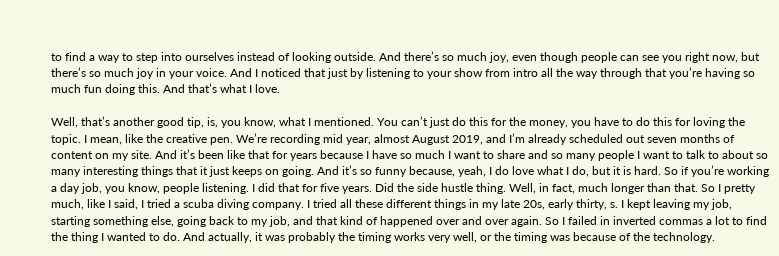to find a way to step into ourselves instead of looking outside. And there’s so much joy, even though people can see you right now, but there’s so much joy in your voice. And I noticed that just by listening to your show from intro all the way through that you’re having so much fun doing this. And that’s what I love.

Well, that’s another good tip, is, you know, what I mentioned. You can’t just do this for the money, you have to do this for loving the topic. I mean, like the creative pen. We’re recording mid year, almost August 2019, and I’m already scheduled out seven months of content on my site. And it’s been like that for years because I have so much I want to share and so many people I want to talk to about so many interesting things that it just keeps on going. And it’s so funny because, yeah, I do love what I do, but it is hard. So if you’re working a day job, you know, people listening. I did that for five years. Did the side hustle thing. Well, in fact, much longer than that. So I pretty much, like I said, I tried a scuba diving company. I tried all these different things in my late 20s, early thirty, s. I kept leaving my job, starting something else, going back to my job, and that kind of happened over and over again. So I failed in inverted commas a lot to find the thing I wanted to do. And actually, it was probably the timing works very well, or the timing was because of the technology.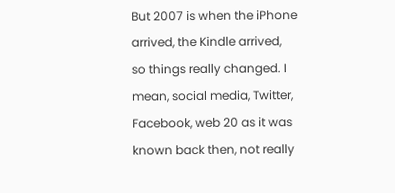But 2007 is when the iPhone arrived, the Kindle arrived, so things really changed. I mean, social media, Twitter, Facebook, web 20 as it was known back then, not really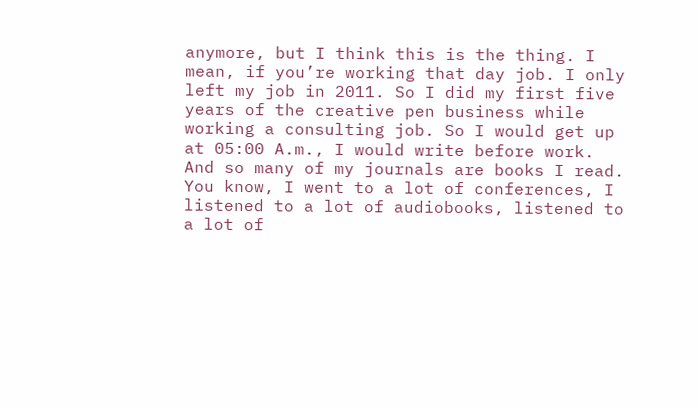anymore, but I think this is the thing. I mean, if you’re working that day job. I only left my job in 2011. So I did my first five years of the creative pen business while working a consulting job. So I would get up at 05:00 A.m., I would write before work. And so many of my journals are books I read. You know, I went to a lot of conferences, I listened to a lot of audiobooks, listened to a lot of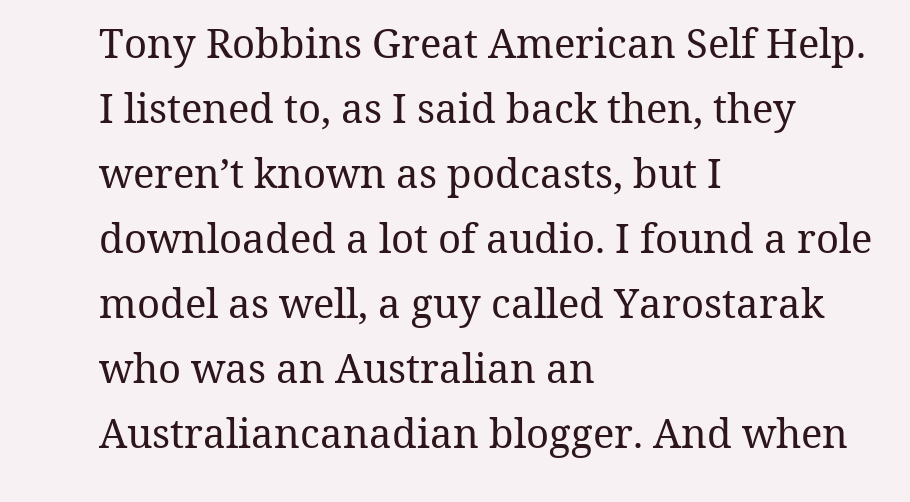Tony Robbins Great American Self Help. I listened to, as I said back then, they weren’t known as podcasts, but I downloaded a lot of audio. I found a role model as well, a guy called Yarostarak who was an Australian an Australiancanadian blogger. And when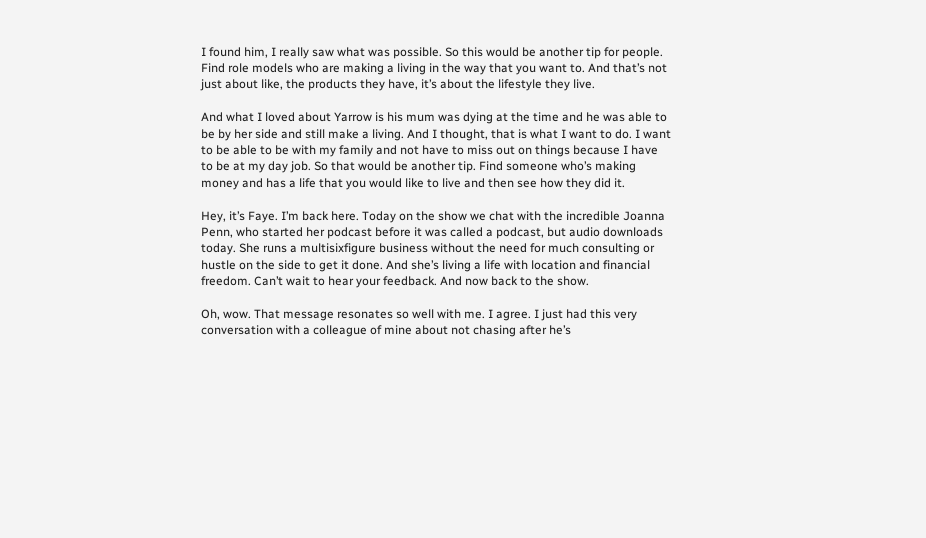I found him, I really saw what was possible. So this would be another tip for people. Find role models who are making a living in the way that you want to. And that’s not just about like, the products they have, it’s about the lifestyle they live.

And what I loved about Yarrow is his mum was dying at the time and he was able to be by her side and still make a living. And I thought, that is what I want to do. I want to be able to be with my family and not have to miss out on things because I have to be at my day job. So that would be another tip. Find someone who’s making money and has a life that you would like to live and then see how they did it.

Hey, it’s Faye. I’m back here. Today on the show we chat with the incredible Joanna Penn, who started her podcast before it was called a podcast, but audio downloads today. She runs a multisixfigure business without the need for much consulting or hustle on the side to get it done. And she’s living a life with location and financial freedom. Can’t wait to hear your feedback. And now back to the show.

Oh, wow. That message resonates so well with me. I agree. I just had this very conversation with a colleague of mine about not chasing after he’s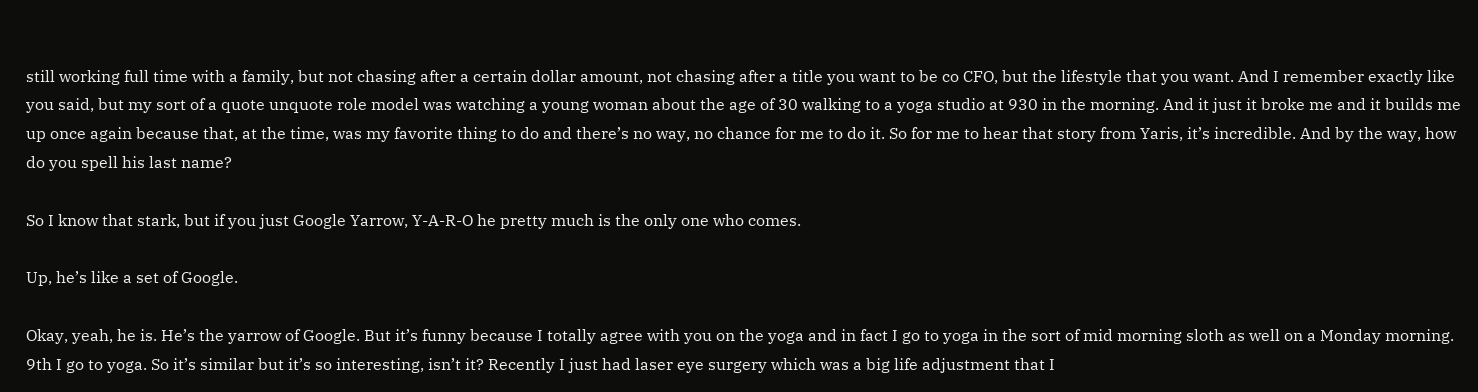still working full time with a family, but not chasing after a certain dollar amount, not chasing after a title you want to be co CFO, but the lifestyle that you want. And I remember exactly like you said, but my sort of a quote unquote role model was watching a young woman about the age of 30 walking to a yoga studio at 930 in the morning. And it just it broke me and it builds me up once again because that, at the time, was my favorite thing to do and there’s no way, no chance for me to do it. So for me to hear that story from Yaris, it’s incredible. And by the way, how do you spell his last name?

So I know that stark, but if you just Google Yarrow, Y-A-R-O he pretty much is the only one who comes.

Up, he’s like a set of Google.

Okay, yeah, he is. He’s the yarrow of Google. But it’s funny because I totally agree with you on the yoga and in fact I go to yoga in the sort of mid morning sloth as well on a Monday morning. 9th I go to yoga. So it’s similar but it’s so interesting, isn’t it? Recently I just had laser eye surgery which was a big life adjustment that I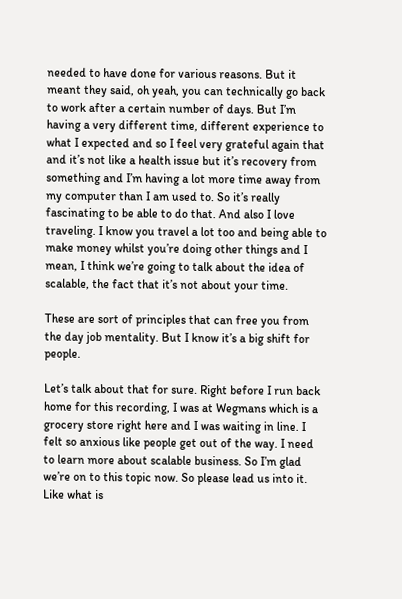needed to have done for various reasons. But it meant they said, oh yeah, you can technically go back to work after a certain number of days. But I’m having a very different time, different experience to what I expected and so I feel very grateful again that and it’s not like a health issue but it’s recovery from something and I’m having a lot more time away from my computer than I am used to. So it’s really fascinating to be able to do that. And also I love traveling. I know you travel a lot too and being able to make money whilst you’re doing other things and I mean, I think we’re going to talk about the idea of scalable, the fact that it’s not about your time.

These are sort of principles that can free you from the day job mentality. But I know it’s a big shift for people.

Let’s talk about that for sure. Right before I run back home for this recording, I was at Wegmans which is a grocery store right here and I was waiting in line. I felt so anxious like people get out of the way. I need to learn more about scalable business. So I’m glad we’re on to this topic now. So please lead us into it. Like what is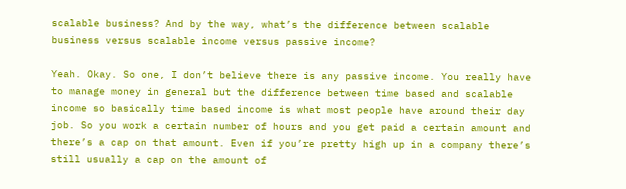scalable business? And by the way, what’s the difference between scalable business versus scalable income versus passive income?

Yeah. Okay. So one, I don’t believe there is any passive income. You really have to manage money in general but the difference between time based and scalable income so basically time based income is what most people have around their day job. So you work a certain number of hours and you get paid a certain amount and there’s a cap on that amount. Even if you’re pretty high up in a company there’s still usually a cap on the amount of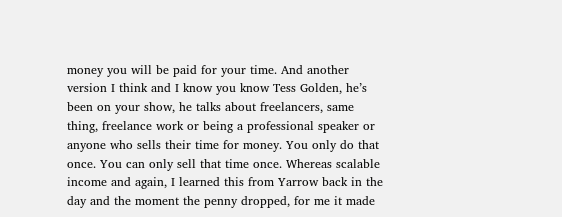money you will be paid for your time. And another version I think and I know you know Tess Golden, he’s been on your show, he talks about freelancers, same thing, freelance work or being a professional speaker or anyone who sells their time for money. You only do that once. You can only sell that time once. Whereas scalable income and again, I learned this from Yarrow back in the day and the moment the penny dropped, for me it made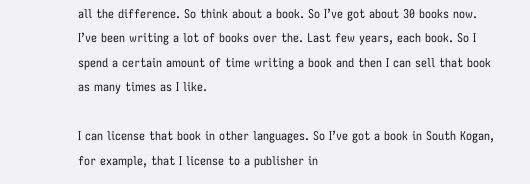all the difference. So think about a book. So I’ve got about 30 books now. I’ve been writing a lot of books over the. Last few years, each book. So I spend a certain amount of time writing a book and then I can sell that book as many times as I like.

I can license that book in other languages. So I’ve got a book in South Kogan, for example, that I license to a publisher in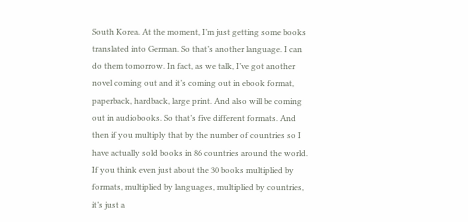South Korea. At the moment, I’m just getting some books translated into German. So that’s another language. I can do them tomorrow. In fact, as we talk, I’ve got another novel coming out and it’s coming out in ebook format, paperback, hardback, large print. And also will be coming out in audiobooks. So that’s five different formats. And then if you multiply that by the number of countries so I have actually sold books in 86 countries around the world. If you think even just about the 30 books multiplied by formats, multiplied by languages, multiplied by countries, it’s just a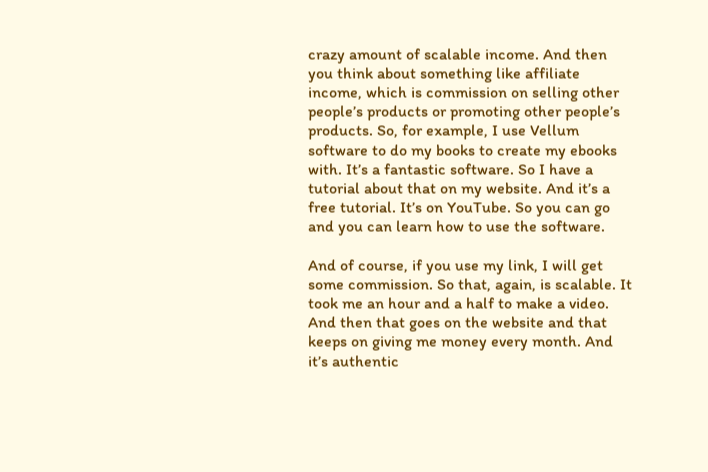crazy amount of scalable income. And then you think about something like affiliate income, which is commission on selling other people’s products or promoting other people’s products. So, for example, I use Vellum software to do my books to create my ebooks with. It’s a fantastic software. So I have a tutorial about that on my website. And it’s a free tutorial. It’s on YouTube. So you can go and you can learn how to use the software.

And of course, if you use my link, I will get some commission. So that, again, is scalable. It took me an hour and a half to make a video. And then that goes on the website and that keeps on giving me money every month. And it’s authentic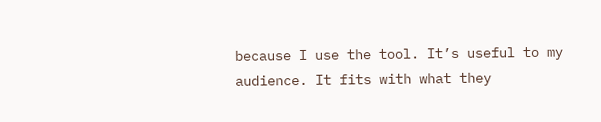because I use the tool. It’s useful to my audience. It fits with what they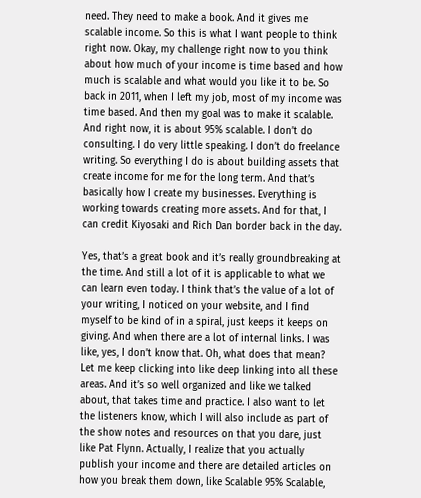need. They need to make a book. And it gives me scalable income. So this is what I want people to think right now. Okay, my challenge right now to you think about how much of your income is time based and how much is scalable and what would you like it to be. So back in 2011, when I left my job, most of my income was time based. And then my goal was to make it scalable. And right now, it is about 95% scalable. I don’t do consulting. I do very little speaking. I don’t do freelance writing. So everything I do is about building assets that create income for me for the long term. And that’s basically how I create my businesses. Everything is working towards creating more assets. And for that, I can credit Kiyosaki and Rich Dan border back in the day.

Yes, that’s a great book and it’s really groundbreaking at the time. And still a lot of it is applicable to what we can learn even today. I think that’s the value of a lot of your writing, I noticed on your website, and I find myself to be kind of in a spiral, just keeps it keeps on giving. And when there are a lot of internal links. I was like, yes, I don’t know that. Oh, what does that mean? Let me keep clicking into like deep linking into all these areas. And it’s so well organized and like we talked about, that takes time and practice. I also want to let the listeners know, which I will also include as part of the show notes and resources on that you dare, just like Pat Flynn. Actually, I realize that you actually publish your income and there are detailed articles on how you break them down, like Scalable 95% Scalable,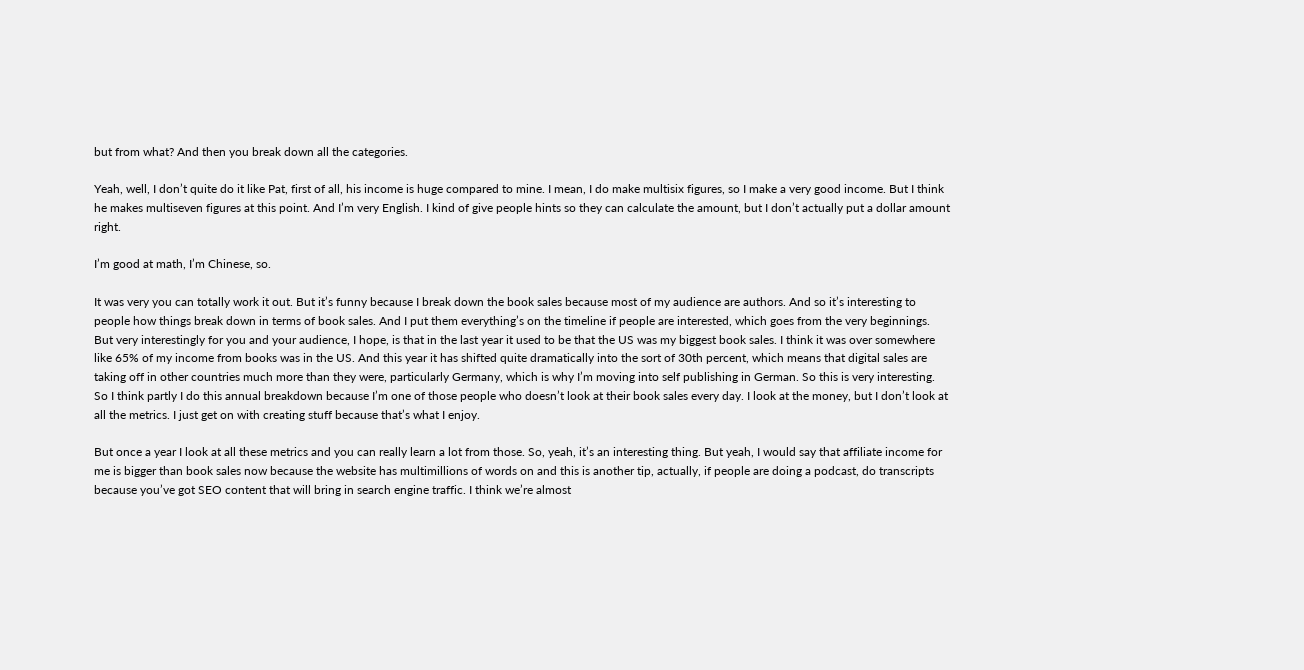but from what? And then you break down all the categories.

Yeah, well, I don’t quite do it like Pat, first of all, his income is huge compared to mine. I mean, I do make multisix figures, so I make a very good income. But I think he makes multiseven figures at this point. And I’m very English. I kind of give people hints so they can calculate the amount, but I don’t actually put a dollar amount right.

I’m good at math, I’m Chinese, so.

It was very you can totally work it out. But it’s funny because I break down the book sales because most of my audience are authors. And so it’s interesting to people how things break down in terms of book sales. And I put them everything’s on the timeline if people are interested, which goes from the very beginnings. But very interestingly for you and your audience, I hope, is that in the last year it used to be that the US was my biggest book sales. I think it was over somewhere like 65% of my income from books was in the US. And this year it has shifted quite dramatically into the sort of 30th percent, which means that digital sales are taking off in other countries much more than they were, particularly Germany, which is why I’m moving into self publishing in German. So this is very interesting. So I think partly I do this annual breakdown because I’m one of those people who doesn’t look at their book sales every day. I look at the money, but I don’t look at all the metrics. I just get on with creating stuff because that’s what I enjoy.

But once a year I look at all these metrics and you can really learn a lot from those. So, yeah, it’s an interesting thing. But yeah, I would say that affiliate income for me is bigger than book sales now because the website has multimillions of words on and this is another tip, actually, if people are doing a podcast, do transcripts because you’ve got SEO content that will bring in search engine traffic. I think we’re almost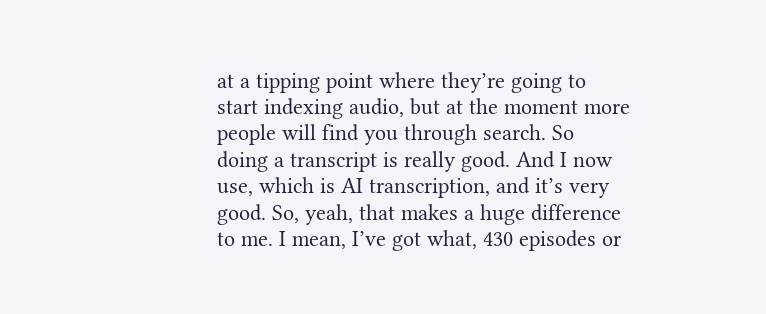at a tipping point where they’re going to start indexing audio, but at the moment more people will find you through search. So doing a transcript is really good. And I now use, which is AI transcription, and it’s very good. So, yeah, that makes a huge difference to me. I mean, I’ve got what, 430 episodes or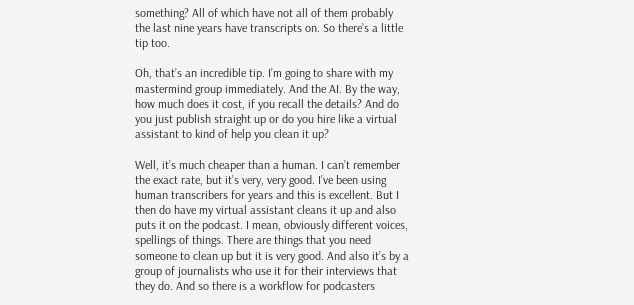something? All of which have not all of them probably the last nine years have transcripts on. So there’s a little tip too.

Oh, that’s an incredible tip. I’m going to share with my mastermind group immediately. And the AI. By the way, how much does it cost, if you recall the details? And do you just publish straight up or do you hire like a virtual assistant to kind of help you clean it up?

Well, it’s much cheaper than a human. I can’t remember the exact rate, but it’s very, very good. I’ve been using human transcribers for years and this is excellent. But I then do have my virtual assistant cleans it up and also puts it on the podcast. I mean, obviously different voices, spellings of things. There are things that you need someone to clean up but it is very good. And also it’s by a group of journalists who use it for their interviews that they do. And so there is a workflow for podcasters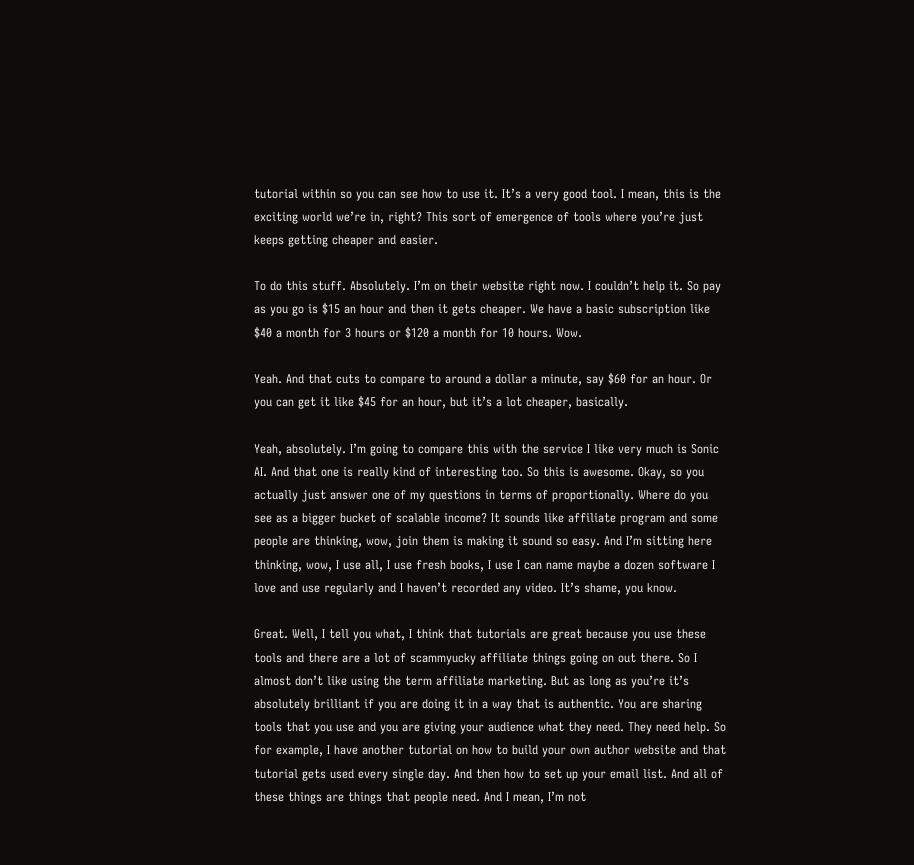tutorial within so you can see how to use it. It’s a very good tool. I mean, this is the exciting world we’re in, right? This sort of emergence of tools where you’re just keeps getting cheaper and easier.

To do this stuff. Absolutely. I’m on their website right now. I couldn’t help it. So pay as you go is $15 an hour and then it gets cheaper. We have a basic subscription like $40 a month for 3 hours or $120 a month for 10 hours. Wow.

Yeah. And that cuts to compare to around a dollar a minute, say $60 for an hour. Or you can get it like $45 for an hour, but it’s a lot cheaper, basically.

Yeah, absolutely. I’m going to compare this with the service I like very much is Sonic AI. And that one is really kind of interesting too. So this is awesome. Okay, so you actually just answer one of my questions in terms of proportionally. Where do you see as a bigger bucket of scalable income? It sounds like affiliate program and some people are thinking, wow, join them is making it sound so easy. And I’m sitting here thinking, wow, I use all, I use fresh books, I use I can name maybe a dozen software I love and use regularly and I haven’t recorded any video. It’s shame, you know.

Great. Well, I tell you what, I think that tutorials are great because you use these tools and there are a lot of scammyucky affiliate things going on out there. So I almost don’t like using the term affiliate marketing. But as long as you’re it’s absolutely brilliant if you are doing it in a way that is authentic. You are sharing tools that you use and you are giving your audience what they need. They need help. So for example, I have another tutorial on how to build your own author website and that tutorial gets used every single day. And then how to set up your email list. And all of these things are things that people need. And I mean, I’m not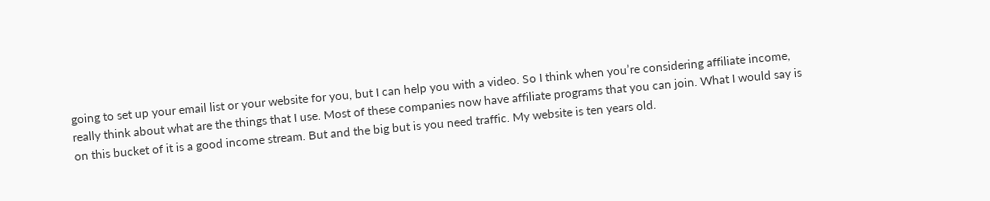going to set up your email list or your website for you, but I can help you with a video. So I think when you’re considering affiliate income, really think about what are the things that I use. Most of these companies now have affiliate programs that you can join. What I would say is on this bucket of it is a good income stream. But and the big but is you need traffic. My website is ten years old.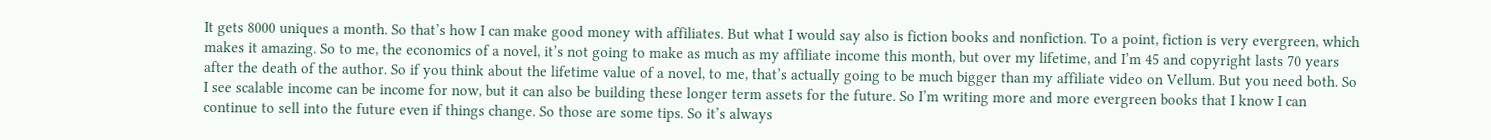It gets 8000 uniques a month. So that’s how I can make good money with affiliates. But what I would say also is fiction books and nonfiction. To a point, fiction is very evergreen, which makes it amazing. So to me, the economics of a novel, it’s not going to make as much as my affiliate income this month, but over my lifetime, and I’m 45 and copyright lasts 70 years after the death of the author. So if you think about the lifetime value of a novel, to me, that’s actually going to be much bigger than my affiliate video on Vellum. But you need both. So I see scalable income can be income for now, but it can also be building these longer term assets for the future. So I’m writing more and more evergreen books that I know I can continue to sell into the future even if things change. So those are some tips. So it’s always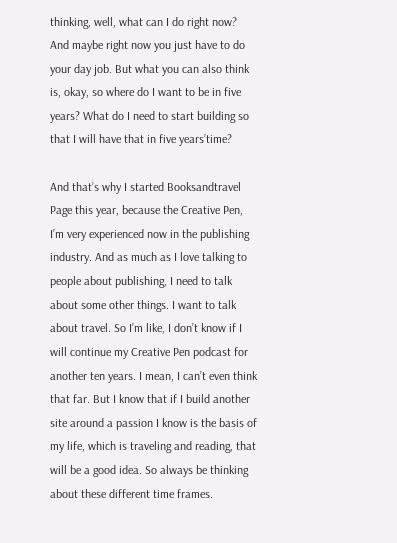thinking, well, what can I do right now? And maybe right now you just have to do your day job. But what you can also think is, okay, so where do I want to be in five years? What do I need to start building so that I will have that in five years’time?

And that’s why I started Booksandtravel Page this year, because the Creative Pen, I’m very experienced now in the publishing industry. And as much as I love talking to people about publishing, I need to talk about some other things. I want to talk about travel. So I’m like, I don’t know if I will continue my Creative Pen podcast for another ten years. I mean, I can’t even think that far. But I know that if I build another site around a passion I know is the basis of my life, which is traveling and reading, that will be a good idea. So always be thinking about these different time frames.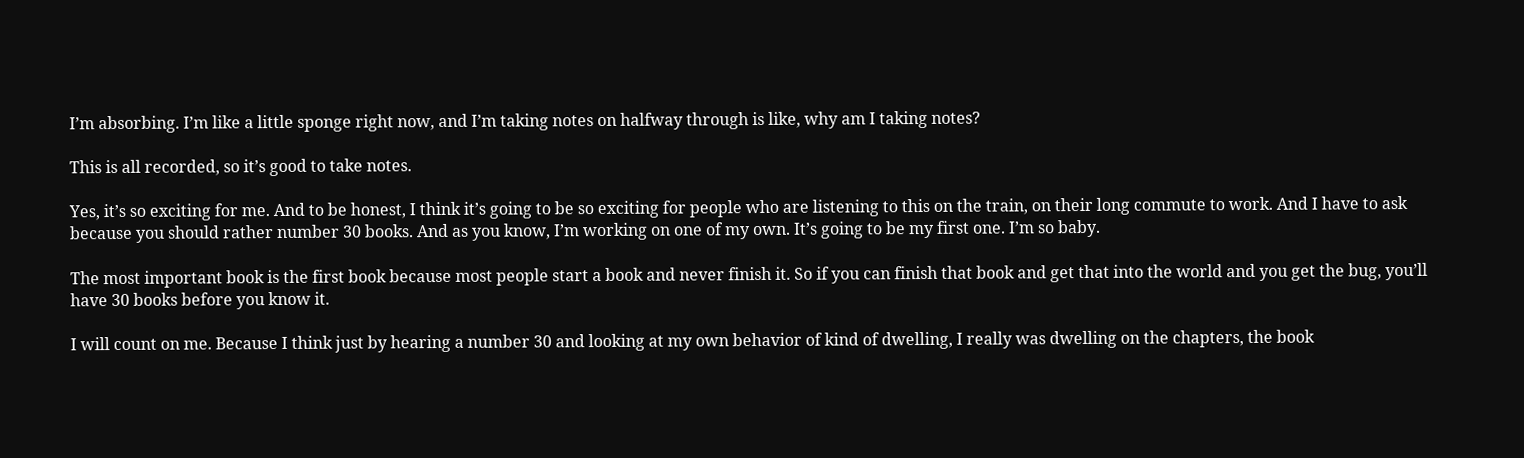I’m absorbing. I’m like a little sponge right now, and I’m taking notes on halfway through is like, why am I taking notes?

This is all recorded, so it’s good to take notes.

Yes, it’s so exciting for me. And to be honest, I think it’s going to be so exciting for people who are listening to this on the train, on their long commute to work. And I have to ask because you should rather number 30 books. And as you know, I’m working on one of my own. It’s going to be my first one. I’m so baby.

The most important book is the first book because most people start a book and never finish it. So if you can finish that book and get that into the world and you get the bug, you’ll have 30 books before you know it.

I will count on me. Because I think just by hearing a number 30 and looking at my own behavior of kind of dwelling, I really was dwelling on the chapters, the book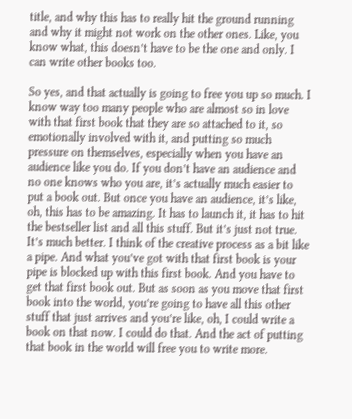title, and why this has to really hit the ground running and why it might not work on the other ones. Like, you know what, this doesn’t have to be the one and only. I can write other books too.

So yes, and that actually is going to free you up so much. I know way too many people who are almost so in love with that first book that they are so attached to it, so emotionally involved with it, and putting so much pressure on themselves, especially when you have an audience like you do. If you don’t have an audience and no one knows who you are, it’s actually much easier to put a book out. But once you have an audience, it’s like, oh, this has to be amazing. It has to launch it, it has to hit the bestseller list and all this stuff. But it’s just not true. It’s much better. I think of the creative process as a bit like a pipe. And what you’ve got with that first book is your pipe is blocked up with this first book. And you have to get that first book out. But as soon as you move that first book into the world, you’re going to have all this other stuff that just arrives and you’re like, oh, I could write a book on that now. I could do that. And the act of putting that book in the world will free you to write more.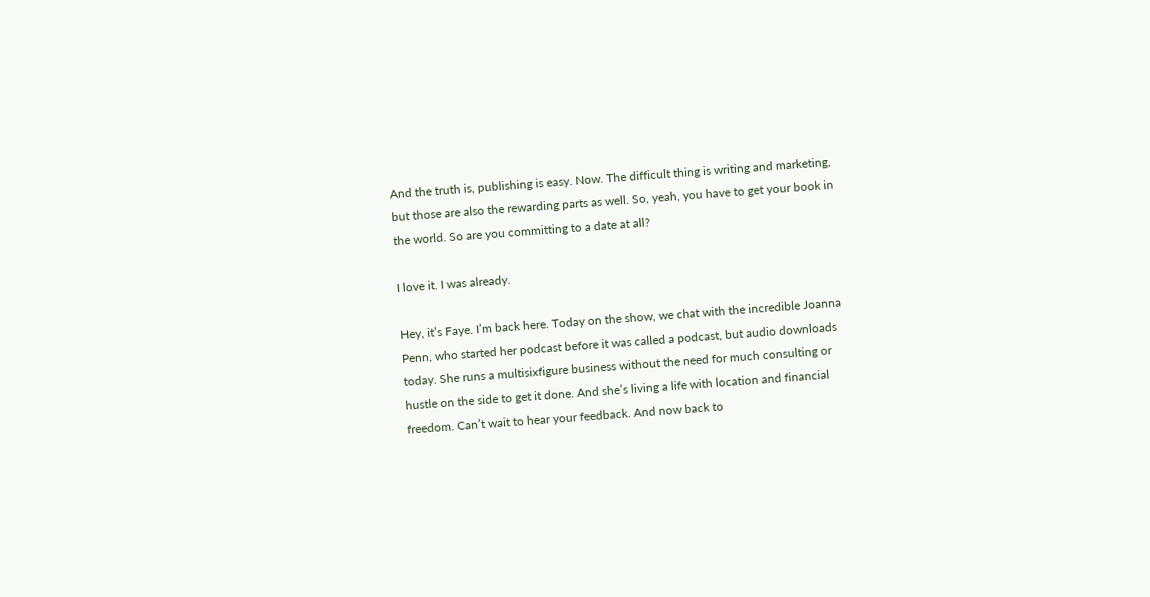And the truth is, publishing is easy. Now. The difficult thing is writing and marketing, but those are also the rewarding parts as well. So, yeah, you have to get your book in the world. So are you committing to a date at all?

I love it. I was already.

Hey, it’s Faye. I’m back here. Today on the show, we chat with the incredible Joanna Penn, who started her podcast before it was called a podcast, but audio downloads today. She runs a multisixfigure business without the need for much consulting or hustle on the side to get it done. And she’s living a life with location and financial freedom. Can’t wait to hear your feedback. And now back to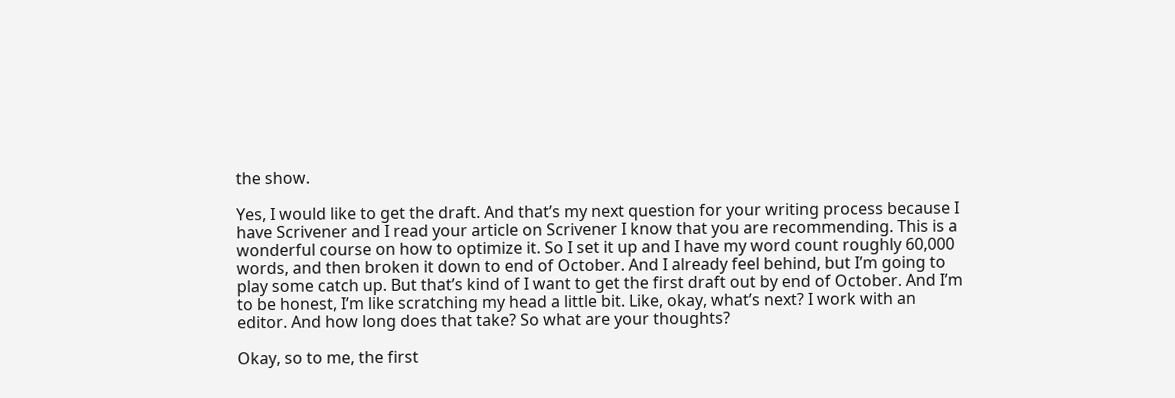the show.

Yes, I would like to get the draft. And that’s my next question for your writing process because I have Scrivener and I read your article on Scrivener I know that you are recommending. This is a wonderful course on how to optimize it. So I set it up and I have my word count roughly 60,000 words, and then broken it down to end of October. And I already feel behind, but I’m going to play some catch up. But that’s kind of I want to get the first draft out by end of October. And I’m to be honest, I’m like scratching my head a little bit. Like, okay, what’s next? I work with an editor. And how long does that take? So what are your thoughts?

Okay, so to me, the first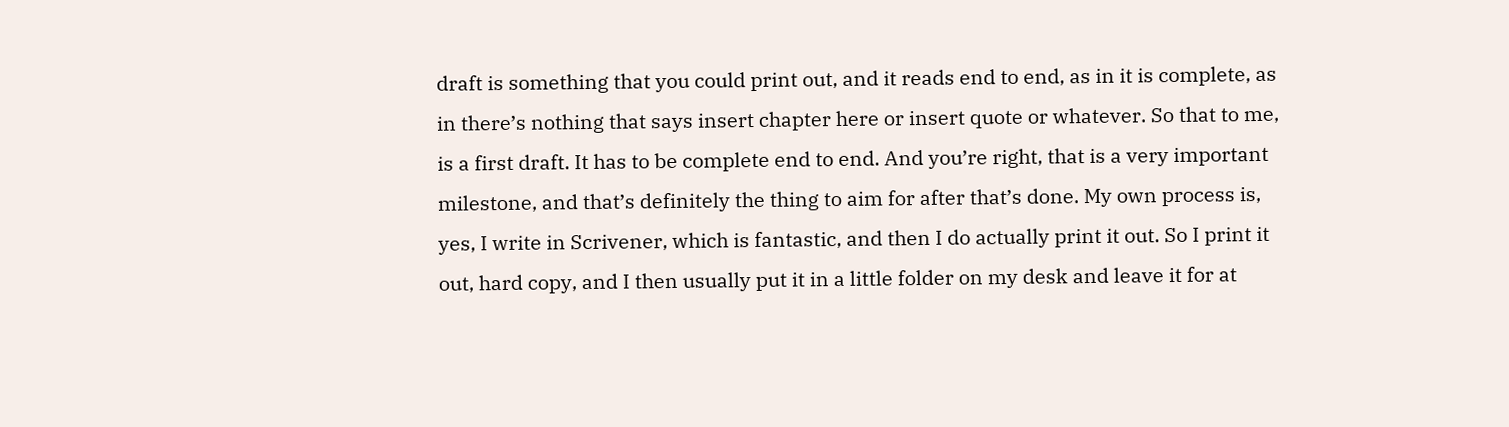draft is something that you could print out, and it reads end to end, as in it is complete, as in there’s nothing that says insert chapter here or insert quote or whatever. So that to me, is a first draft. It has to be complete end to end. And you’re right, that is a very important milestone, and that’s definitely the thing to aim for after that’s done. My own process is, yes, I write in Scrivener, which is fantastic, and then I do actually print it out. So I print it out, hard copy, and I then usually put it in a little folder on my desk and leave it for at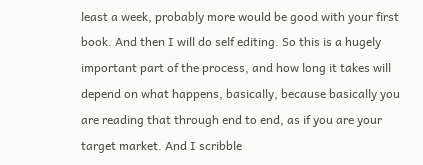least a week, probably more would be good with your first book. And then I will do self editing. So this is a hugely important part of the process, and how long it takes will depend on what happens, basically, because basically you are reading that through end to end, as if you are your target market. And I scribble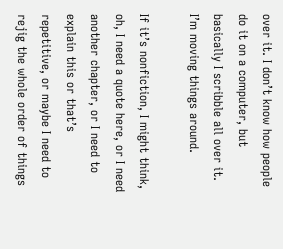over it. I don’t know how people do it on a computer, but basically I scribble all over it. I’m moving things around.

If it’s nonfiction, I might think, oh, I need a quote here, or I need another chapter, or I need to explain this or that’s repetitive, or maybe I need to rejig the whole order of things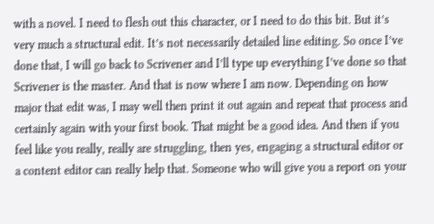with a novel. I need to flesh out this character, or I need to do this bit. But it’s very much a structural edit. It’s not necessarily detailed line editing. So once I’ve done that, I will go back to Scrivener and I’ll type up everything I’ve done so that Scrivener is the master. And that is now where I am now. Depending on how major that edit was, I may well then print it out again and repeat that process and certainly again with your first book. That might be a good idea. And then if you feel like you really, really are struggling, then yes, engaging a structural editor or a content editor can really help that. Someone who will give you a report on your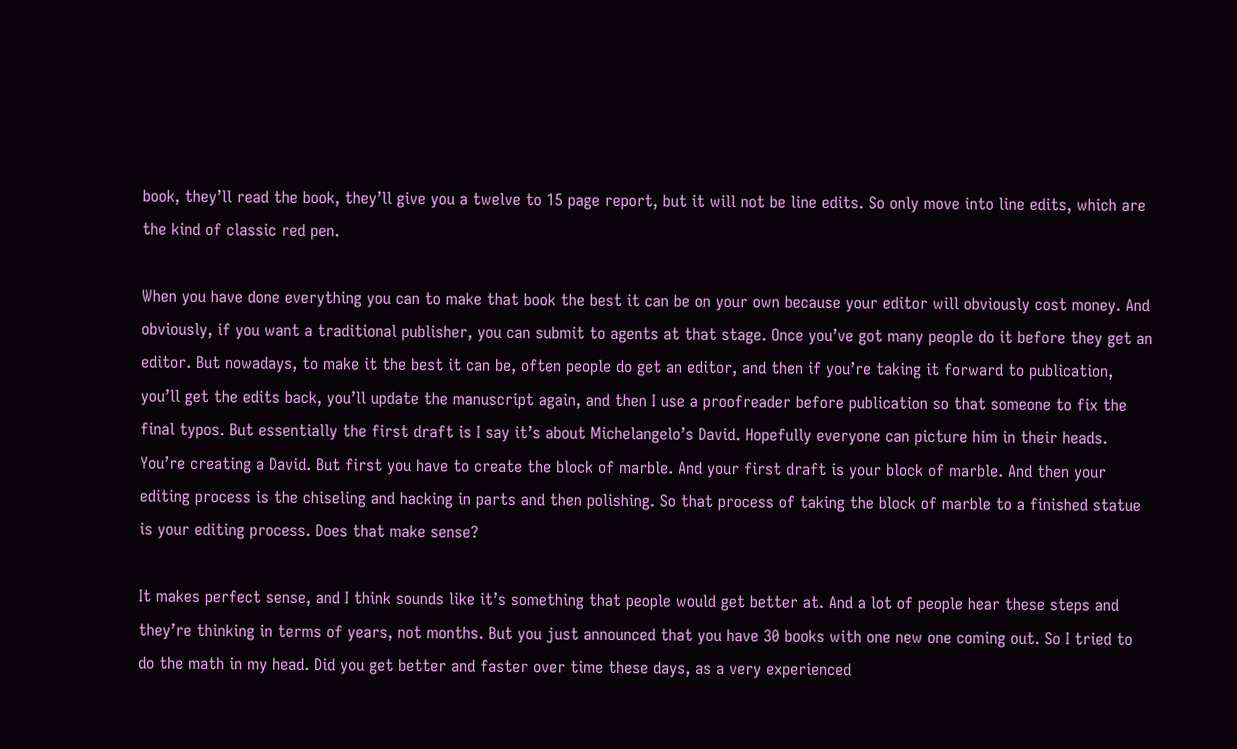book, they’ll read the book, they’ll give you a twelve to 15 page report, but it will not be line edits. So only move into line edits, which are the kind of classic red pen.

When you have done everything you can to make that book the best it can be on your own because your editor will obviously cost money. And obviously, if you want a traditional publisher, you can submit to agents at that stage. Once you’ve got many people do it before they get an editor. But nowadays, to make it the best it can be, often people do get an editor, and then if you’re taking it forward to publication, you’ll get the edits back, you’ll update the manuscript again, and then I use a proofreader before publication so that someone to fix the final typos. But essentially the first draft is I say it’s about Michelangelo’s David. Hopefully everyone can picture him in their heads. You’re creating a David. But first you have to create the block of marble. And your first draft is your block of marble. And then your editing process is the chiseling and hacking in parts and then polishing. So that process of taking the block of marble to a finished statue is your editing process. Does that make sense?

It makes perfect sense, and I think sounds like it’s something that people would get better at. And a lot of people hear these steps and they’re thinking in terms of years, not months. But you just announced that you have 30 books with one new one coming out. So I tried to do the math in my head. Did you get better and faster over time these days, as a very experienced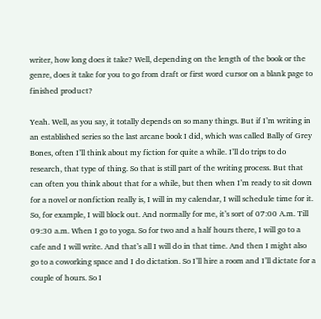writer, how long does it take? Well, depending on the length of the book or the genre, does it take for you to go from draft or first word cursor on a blank page to finished product?

Yeah. Well, as you say, it totally depends on so many things. But if I’m writing in an established series so the last arcane book I did, which was called Bally of Grey Bones, often I’ll think about my fiction for quite a while. I’ll do trips to do research, that type of thing. So that is still part of the writing process. But that can often you think about that for a while, but then when I’m ready to sit down for a novel or nonfiction really is, I will in my calendar, I will schedule time for it. So, for example, I will block out. And normally for me, it’s sort of 07:00 A.m. Till 09:30 a.m. When I go to yoga. So for two and a half hours there, I will go to a cafe and I will write. And that’s all I will do in that time. And then I might also go to a coworking space and I do dictation. So I’ll hire a room and I’ll dictate for a couple of hours. So I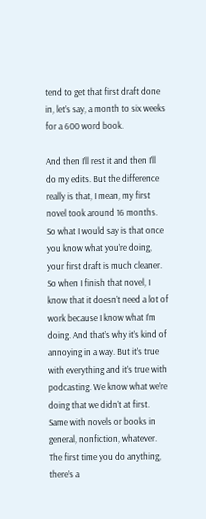tend to get that first draft done in, let’s say, a month to six weeks for a 600 word book.

And then I’ll rest it and then I’ll do my edits. But the difference really is that, I mean, my first novel took around 16 months. So what I would say is that once you know what you’re doing, your first draft is much cleaner. So when I finish that novel, I know that it doesn’t need a lot of work because I know what I’m doing. And that’s why it’s kind of annoying in a way. But it’s true with everything and it’s true with podcasting. We know what we’re doing that we didn’t at first. Same with novels or books in general, nonfiction, whatever. The first time you do anything, there’s a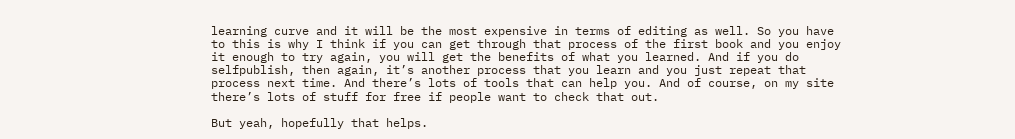learning curve and it will be the most expensive in terms of editing as well. So you have to this is why I think if you can get through that process of the first book and you enjoy it enough to try again, you will get the benefits of what you learned. And if you do selfpublish, then again, it’s another process that you learn and you just repeat that process next time. And there’s lots of tools that can help you. And of course, on my site there’s lots of stuff for free if people want to check that out.

But yeah, hopefully that helps.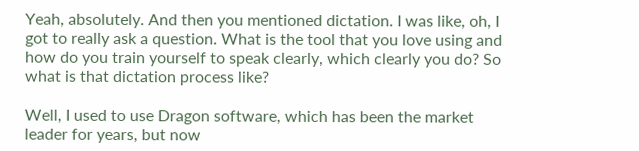Yeah, absolutely. And then you mentioned dictation. I was like, oh, I got to really ask a question. What is the tool that you love using and how do you train yourself to speak clearly, which clearly you do? So what is that dictation process like?

Well, I used to use Dragon software, which has been the market leader for years, but now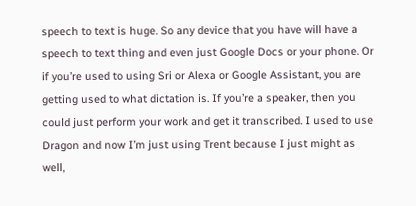speech to text is huge. So any device that you have will have a speech to text thing and even just Google Docs or your phone. Or if you’re used to using Sri or Alexa or Google Assistant, you are getting used to what dictation is. If you’re a speaker, then you could just perform your work and get it transcribed. I used to use Dragon and now I’m just using Trent because I just might as well,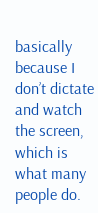basically because I don’t dictate and watch the screen, which is what many people do.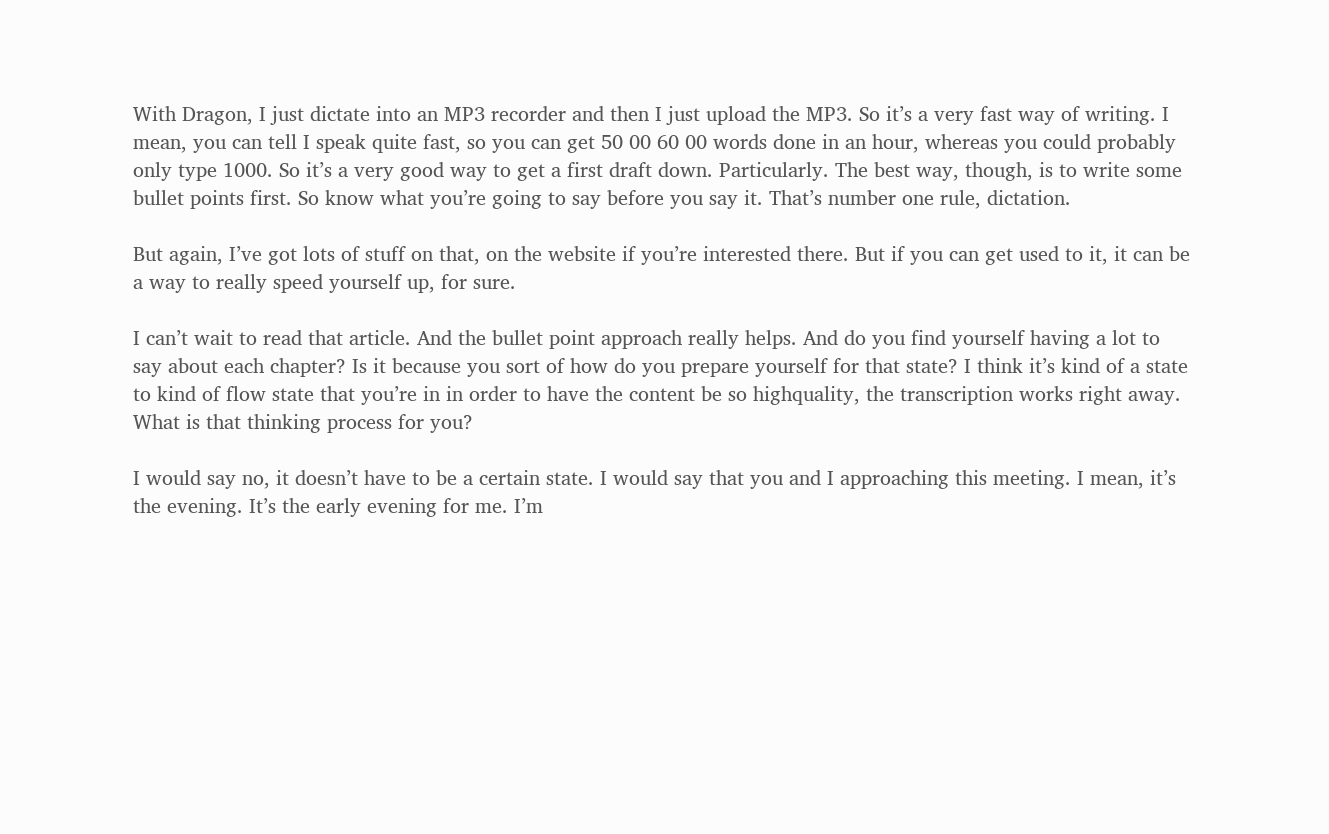With Dragon, I just dictate into an MP3 recorder and then I just upload the MP3. So it’s a very fast way of writing. I mean, you can tell I speak quite fast, so you can get 50 00 60 00 words done in an hour, whereas you could probably only type 1000. So it’s a very good way to get a first draft down. Particularly. The best way, though, is to write some bullet points first. So know what you’re going to say before you say it. That’s number one rule, dictation.

But again, I’ve got lots of stuff on that, on the website if you’re interested there. But if you can get used to it, it can be a way to really speed yourself up, for sure.

I can’t wait to read that article. And the bullet point approach really helps. And do you find yourself having a lot to say about each chapter? Is it because you sort of how do you prepare yourself for that state? I think it’s kind of a state to kind of flow state that you’re in in order to have the content be so highquality, the transcription works right away. What is that thinking process for you?

I would say no, it doesn’t have to be a certain state. I would say that you and I approaching this meeting. I mean, it’s the evening. It’s the early evening for me. I’m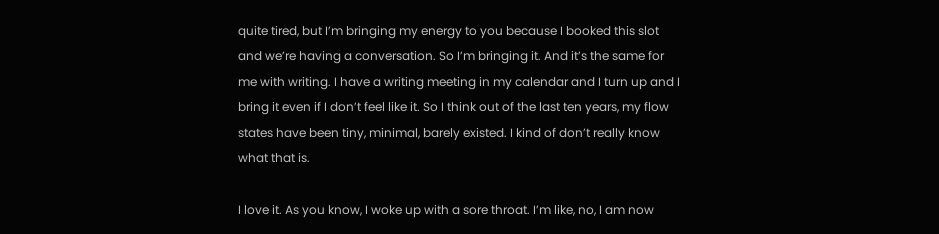quite tired, but I’m bringing my energy to you because I booked this slot and we’re having a conversation. So I’m bringing it. And it’s the same for me with writing. I have a writing meeting in my calendar and I turn up and I bring it even if I don’t feel like it. So I think out of the last ten years, my flow states have been tiny, minimal, barely existed. I kind of don’t really know what that is.

I love it. As you know, I woke up with a sore throat. I’m like, no, I am now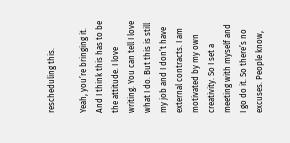rescheduling this.

Yeah, you’re bringing it. And I think this has to be the attitude. I love writing. You can tell I love what I do. But this is still my job and I don’t have external contracts. I am motivated by my own creativity. So I set a meeting with myself and I go do it. So there’s no excuses. People know,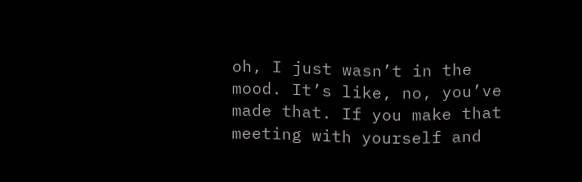oh, I just wasn’t in the mood. It’s like, no, you’ve made that. If you make that meeting with yourself and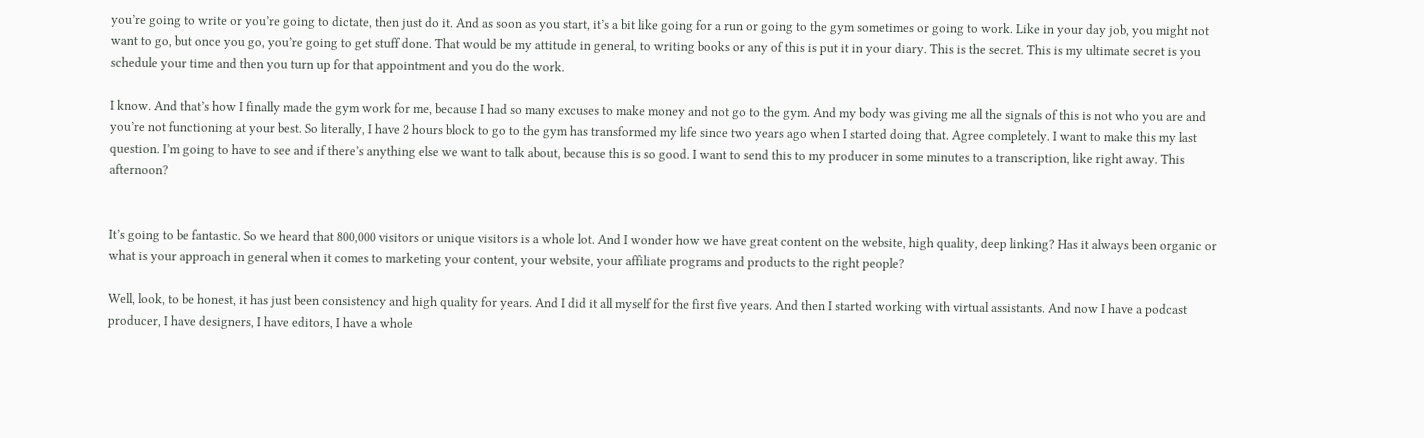you’re going to write or you’re going to dictate, then just do it. And as soon as you start, it’s a bit like going for a run or going to the gym sometimes or going to work. Like in your day job, you might not want to go, but once you go, you’re going to get stuff done. That would be my attitude in general, to writing books or any of this is put it in your diary. This is the secret. This is my ultimate secret is you schedule your time and then you turn up for that appointment and you do the work.

I know. And that’s how I finally made the gym work for me, because I had so many excuses to make money and not go to the gym. And my body was giving me all the signals of this is not who you are and you’re not functioning at your best. So literally, I have 2 hours block to go to the gym has transformed my life since two years ago when I started doing that. Agree completely. I want to make this my last question. I’m going to have to see and if there’s anything else we want to talk about, because this is so good. I want to send this to my producer in some minutes to a transcription, like right away. This afternoon?


It’s going to be fantastic. So we heard that 800,000 visitors or unique visitors is a whole lot. And I wonder how we have great content on the website, high quality, deep linking? Has it always been organic or what is your approach in general when it comes to marketing your content, your website, your affiliate programs and products to the right people?

Well, look, to be honest, it has just been consistency and high quality for years. And I did it all myself for the first five years. And then I started working with virtual assistants. And now I have a podcast producer, I have designers, I have editors, I have a whole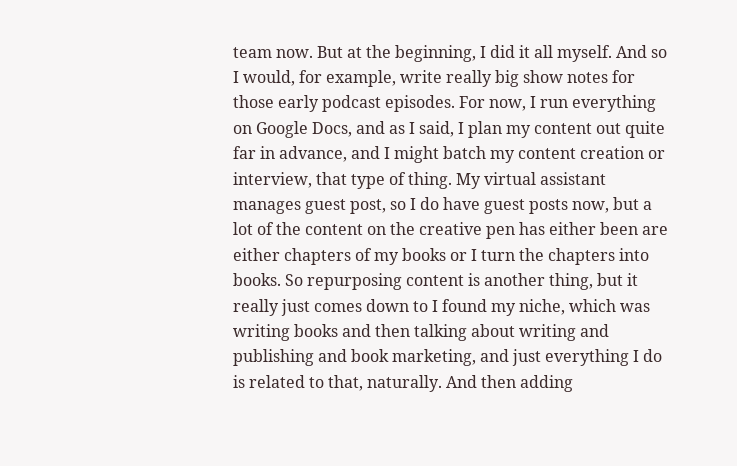team now. But at the beginning, I did it all myself. And so I would, for example, write really big show notes for those early podcast episodes. For now, I run everything on Google Docs, and as I said, I plan my content out quite far in advance, and I might batch my content creation or interview, that type of thing. My virtual assistant manages guest post, so I do have guest posts now, but a lot of the content on the creative pen has either been are either chapters of my books or I turn the chapters into books. So repurposing content is another thing, but it really just comes down to I found my niche, which was writing books and then talking about writing and publishing and book marketing, and just everything I do is related to that, naturally. And then adding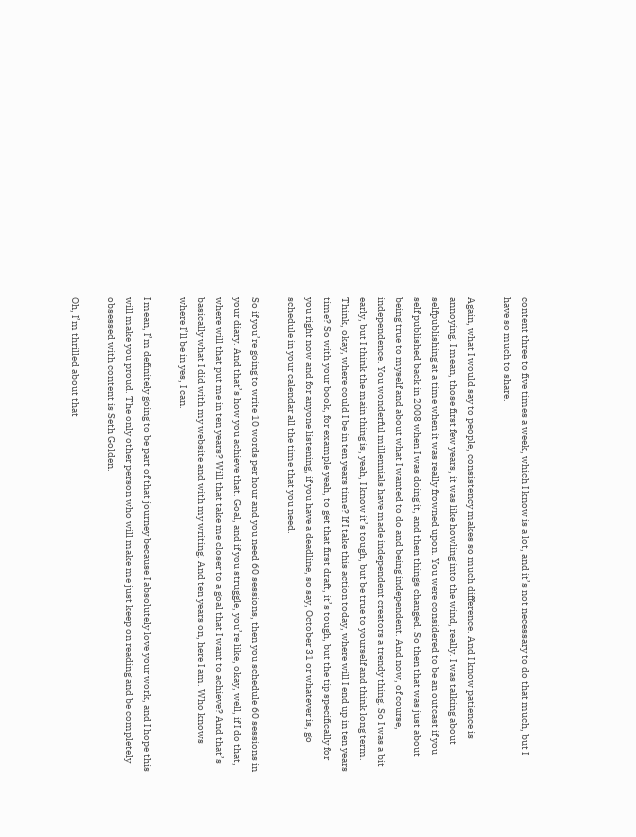content three to five times a week, which I know is a lot, and it’s not necessary to do that much, but I have so much to share.

Again, what I would say to people, consistency makes so much difference. And I know patience is annoying. I mean, those first few years, it was like howling into the wind, really. I was talking about selfpublishing at a time when it was really frowned upon. You were considered to be an outcast if you self published back in 2008 when I was doing it, and then things changed. So then that was just about being true to myself and about what I wanted to do and being independent. And now, of course, independence. You wonderful millennials have made independent creators a trendy thing. So I was a bit early, but I think the main thing is, yeah, I know it’s tough, but be true to yourself and think long term. Think, okay, where could I be in ten years time? If I take this action today, where will I end up in ten years time? So with your book, for example yeah, to get that first draft, it’s tough, but the tip specifically for you right now and for anyone listening, if you have a deadline, so say, October 31 or whatever is, go schedule in your calendar all the time that you need.

So if you’re going to write 10 words per hour and you need 60 sessions, then you schedule 60 sessions in your diary. And that’s how you achieve that. Goal, and if you struggle, you’re like, okay, well, if I do that, where will that put me in ten years? Will that take me closer to a goal that I want to achieve? And that’s basically what I did with my website and with my writing. And ten years on, here I am. Who knows where I’ll be in yes, I can.

I mean, I’m definitely going to be part of that journey because I absolutely love your work, and I hope this will make you proud. The only other person who will make me just keep on reading and be completely obsessed with content is Seth Golden.

Oh, I’m thrilled about that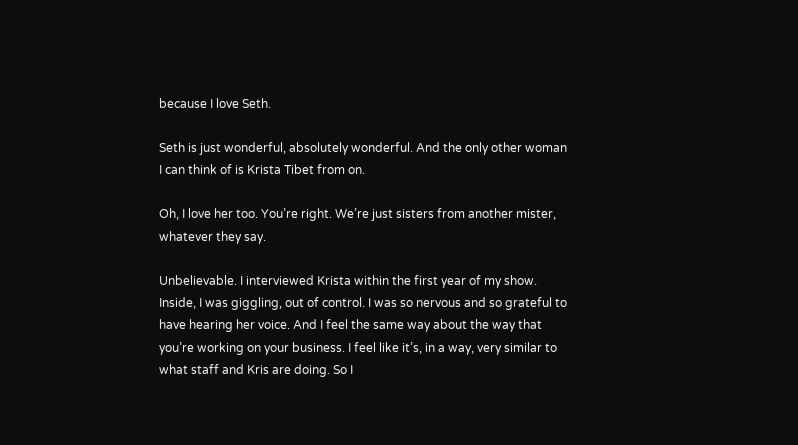because I love Seth.

Seth is just wonderful, absolutely wonderful. And the only other woman I can think of is Krista Tibet from on.

Oh, I love her too. You’re right. We’re just sisters from another mister, whatever they say.

Unbelievable. I interviewed Krista within the first year of my show. Inside, I was giggling, out of control. I was so nervous and so grateful to have hearing her voice. And I feel the same way about the way that you’re working on your business. I feel like it’s, in a way, very similar to what staff and Kris are doing. So I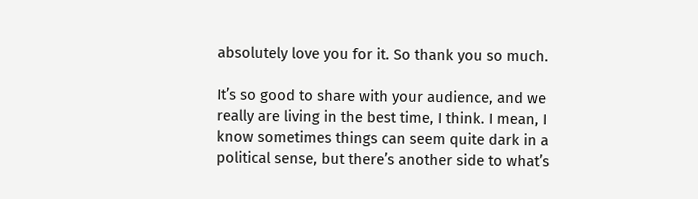absolutely love you for it. So thank you so much.

It’s so good to share with your audience, and we really are living in the best time, I think. I mean, I know sometimes things can seem quite dark in a political sense, but there’s another side to what’s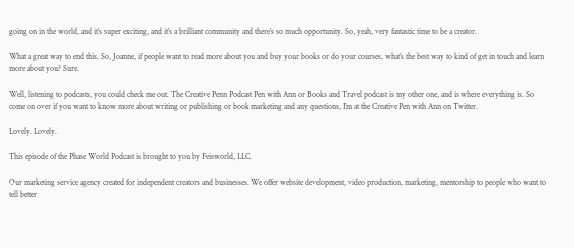going on in the world, and it’s super exciting, and it’s a brilliant community and there’s so much opportunity. So, yeah, very fantastic time to be a creator.

What a great way to end this. So, Joanne, if people want to read more about you and buy your books or do your courses, what’s the best way to kind of get in touch and learn more about you? Sure.

Well, listening to podcasts, you could check me out. The Creative Penn Podcast Pen with Ann or Books and Travel podcast is my other one, and is where everything is. So come on over if you want to know more about writing or publishing or book marketing and any questions, I’m at the Creative Pen with Ann on Twitter.

Lovely. Lovely.

This episode of the Phase World Podcast is brought to you by Feisworld, LLC.

Our marketing service agency created for independent creators and businesses. We offer website development, video production, marketing, mentorship to people who want to tell better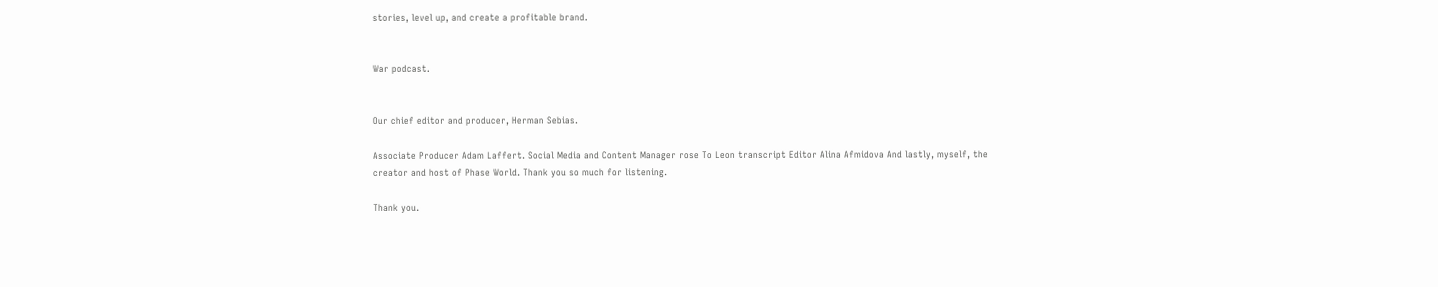stories, level up, and create a profitable brand.


War podcast.


Our chief editor and producer, Herman Sebias.

Associate Producer Adam Laffert. Social Media and Content Manager rose To Leon transcript Editor Alina Afmidova And lastly, myself, the creator and host of Phase World. Thank you so much for listening.

Thank you.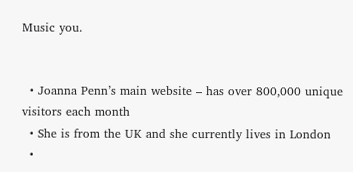Music you.


  • Joanna Penn’s main website – has over 800,000 unique visitors each month
  • She is from the UK and she currently lives in London
  •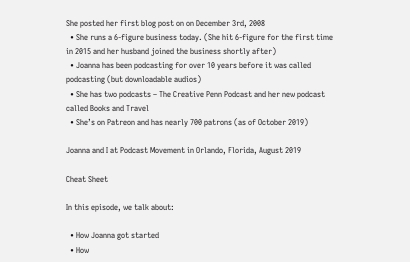She posted her first blog post on on December 3rd, 2008
  • She runs a 6-figure business today. (She hit 6-figure for the first time in 2015 and her husband joined the business shortly after)
  • Joanna has been podcasting for over 10 years before it was called podcasting (but downloadable audios)
  • She has two podcasts – The Creative Penn Podcast and her new podcast called Books and Travel
  • She’s on Patreon and has nearly 700 patrons (as of October 2019)

Joanna and I at Podcast Movement in Orlando, Florida, August 2019

Cheat Sheet

In this episode, we talk about:

  • How Joanna got started
  • How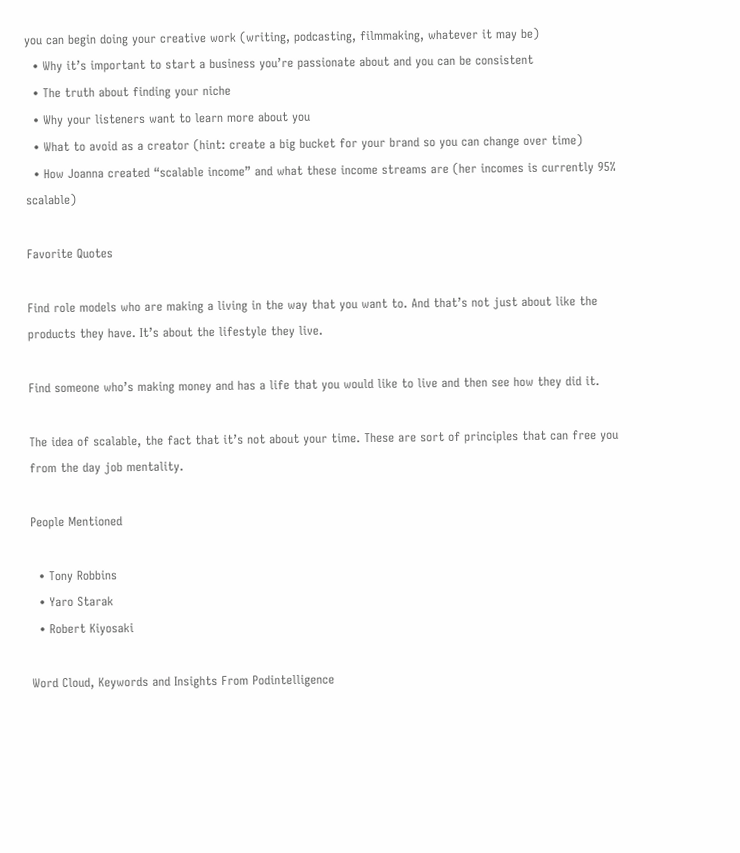you can begin doing your creative work (writing, podcasting, filmmaking, whatever it may be)
  • Why it’s important to start a business you’re passionate about and you can be consistent
  • The truth about finding your niche
  • Why your listeners want to learn more about you
  • What to avoid as a creator (hint: create a big bucket for your brand so you can change over time)
  • How Joanna created “scalable income” and what these income streams are (her incomes is currently 95% scalable)

Favorite Quotes

Find role models who are making a living in the way that you want to. And that’s not just about like the products they have. It’s about the lifestyle they live.

Find someone who’s making money and has a life that you would like to live and then see how they did it.

The idea of scalable, the fact that it’s not about your time. These are sort of principles that can free you from the day job mentality.

People Mentioned

  • Tony Robbins
  • Yaro Starak
  • Robert Kiyosaki

Word Cloud, Keywords and Insights From Podintelligence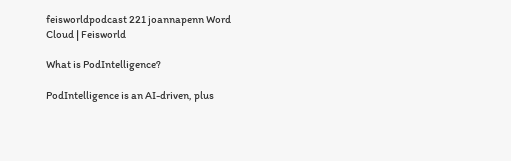feisworldpodcast 221 joannapenn Word Cloud | Feisworld

What is PodIntelligence?

PodIntelligence is an AI-driven, plus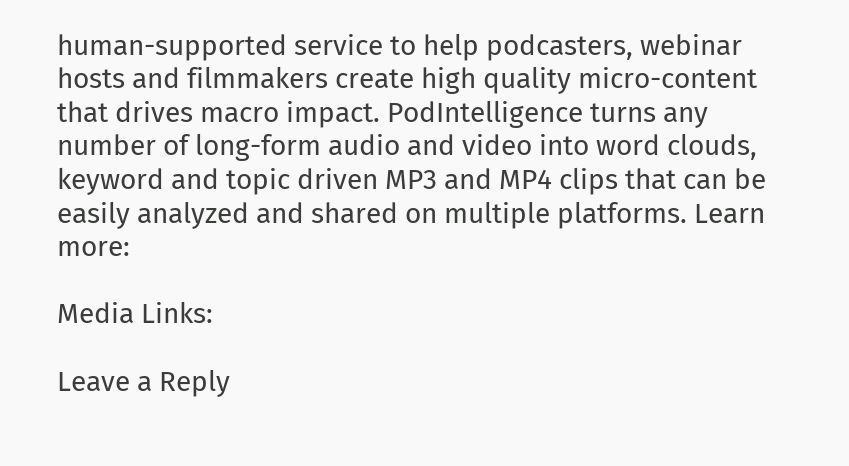human-supported service to help podcasters, webinar hosts and filmmakers create high quality micro-content that drives macro impact. PodIntelligence turns any number of long-form audio and video into word clouds, keyword and topic driven MP3 and MP4 clips that can be easily analyzed and shared on multiple platforms. Learn more:

Media Links:

Leave a Reply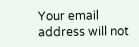Your email address will not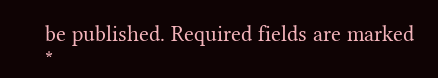be published. Required fields are marked *